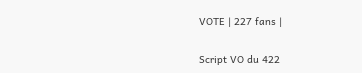VOTE | 227 fans |

Script VO du 422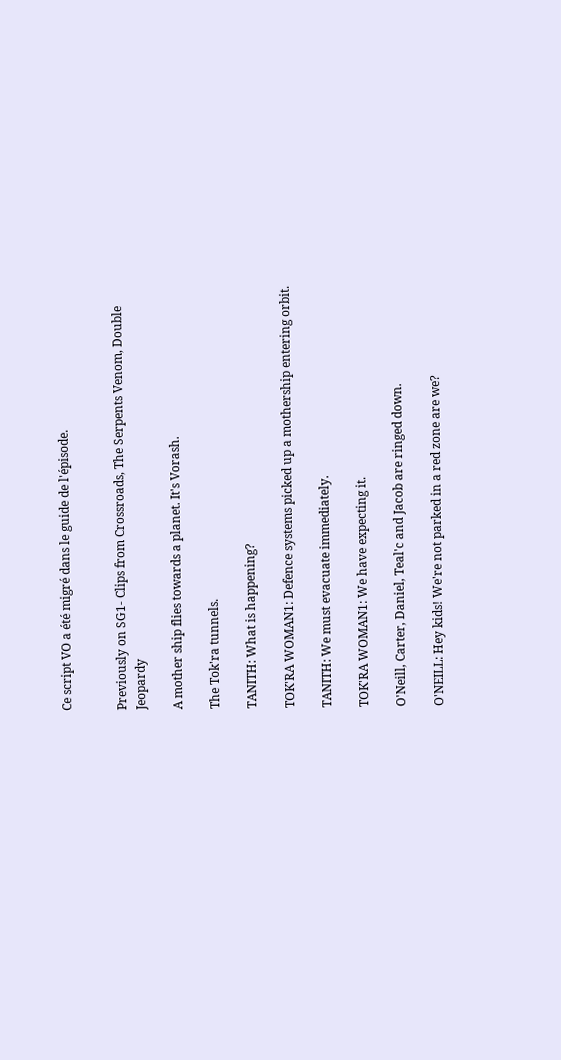Ce script VO a été migré dans le guide de l'épisode.


Previously on SG1- Clips from Crossroads, The Serpents Venom, Double Jeopardy

A mother ship flies towards a planet. It's Vorash.

The Tok'ra tunnels.

TANITH: What is happening?

TOK'RA WOMAN1: Defence systems picked up a mothership entering orbit.

TANITH: We must evacuate immediately.

TOK'RA WOMAN1: We have expecting it.

O'Neill, Carter, Daniel, Teal'c and Jacob are ringed down.

O'NEILL: Hey kids! We're not parked in a red zone are we?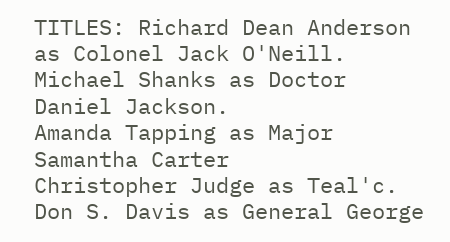TITLES: Richard Dean Anderson as Colonel Jack O'Neill.
Michael Shanks as Doctor Daniel Jackson.
Amanda Tapping as Major Samantha Carter
Christopher Judge as Teal'c.
Don S. Davis as General George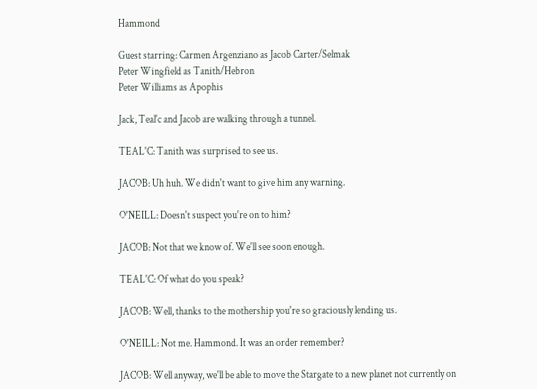Hammond

Guest starring: Carmen Argenziano as Jacob Carter/Selmak
Peter Wingfield as Tanith/Hebron
Peter Williams as Apophis

Jack, Teal'c and Jacob are walking through a tunnel.

TEAL'C: Tanith was surprised to see us.

JACOB: Uh huh. We didn't want to give him any warning.

O'NEILL: Doesn't suspect you're on to him?

JACOB: Not that we know of. We'll see soon enough.

TEAL'C: Of what do you speak?

JACOB: Well, thanks to the mothership you're so graciously lending us.

O'NEILL: Not me. Hammond. It was an order remember?

JACOB: Well anyway, we'll be able to move the Stargate to a new planet not currently on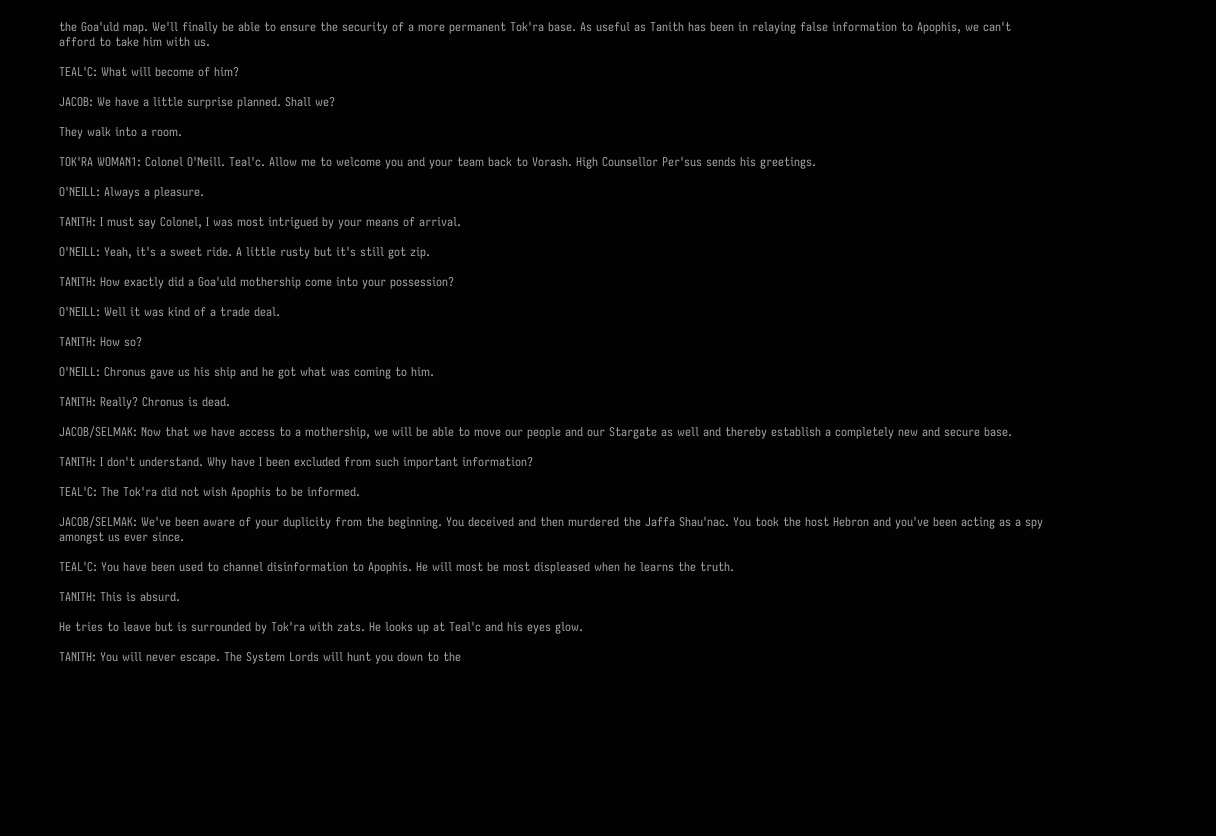the Goa'uld map. We'll finally be able to ensure the security of a more permanent Tok'ra base. As useful as Tanith has been in relaying false information to Apophis, we can't afford to take him with us.

TEAL'C: What will become of him?

JACOB: We have a little surprise planned. Shall we?

They walk into a room.

TOK'RA WOMAN1: Colonel O'Neill. Teal'c. Allow me to welcome you and your team back to Vorash. High Counsellor Per'sus sends his greetings.

O'NEILL: Always a pleasure.

TANITH: I must say Colonel, I was most intrigued by your means of arrival.

O'NEILL: Yeah, it's a sweet ride. A little rusty but it's still got zip.

TANITH: How exactly did a Goa'uld mothership come into your possession?

O'NEILL: Well it was kind of a trade deal.

TANITH: How so?

O'NEILL: Chronus gave us his ship and he got what was coming to him.

TANITH: Really? Chronus is dead.

JACOB/SELMAK: Now that we have access to a mothership, we will be able to move our people and our Stargate as well and thereby establish a completely new and secure base.

TANITH: I don't understand. Why have I been excluded from such important information?

TEAL'C: The Tok'ra did not wish Apophis to be informed.

JACOB/SELMAK: We've been aware of your duplicity from the beginning. You deceived and then murdered the Jaffa Shau'nac. You took the host Hebron and you've been acting as a spy amongst us ever since.

TEAL'C: You have been used to channel disinformation to Apophis. He will most be most displeased when he learns the truth.

TANITH: This is absurd.

He tries to leave but is surrounded by Tok'ra with zats. He looks up at Teal'c and his eyes glow.

TANITH: You will never escape. The System Lords will hunt you down to the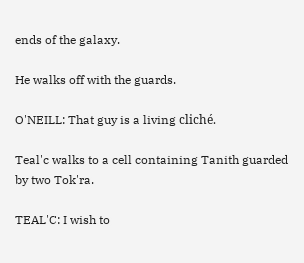ends of the galaxy.

He walks off with the guards.

O'NEILL: That guy is a living cliché.

Teal'c walks to a cell containing Tanith guarded by two Tok'ra.

TEAL'C: I wish to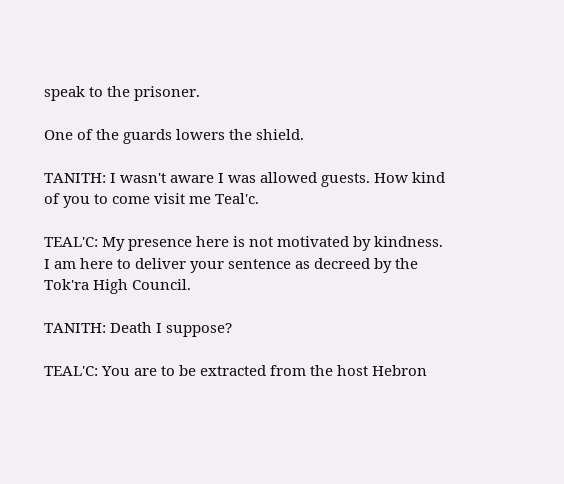speak to the prisoner.

One of the guards lowers the shield.

TANITH: I wasn't aware I was allowed guests. How kind of you to come visit me Teal'c.

TEAL'C: My presence here is not motivated by kindness. I am here to deliver your sentence as decreed by the Tok'ra High Council.

TANITH: Death I suppose?

TEAL'C: You are to be extracted from the host Hebron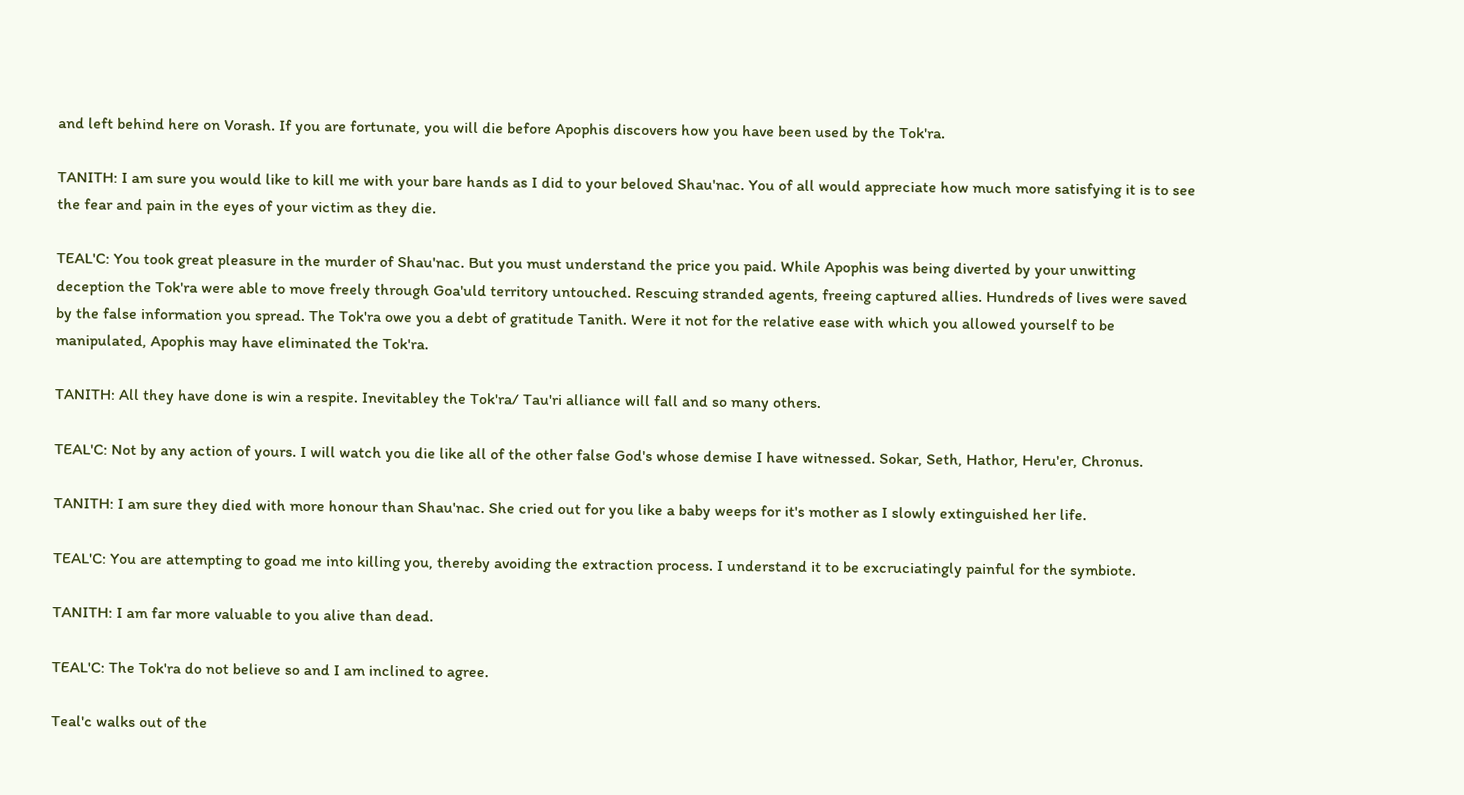and left behind here on Vorash. If you are fortunate, you will die before Apophis discovers how you have been used by the Tok'ra.

TANITH: I am sure you would like to kill me with your bare hands as I did to your beloved Shau'nac. You of all would appreciate how much more satisfying it is to see the fear and pain in the eyes of your victim as they die.

TEAL'C: You took great pleasure in the murder of Shau'nac. But you must understand the price you paid. While Apophis was being diverted by your unwitting deception the Tok'ra were able to move freely through Goa'uld territory untouched. Rescuing stranded agents, freeing captured allies. Hundreds of lives were saved by the false information you spread. The Tok'ra owe you a debt of gratitude Tanith. Were it not for the relative ease with which you allowed yourself to be manipulated, Apophis may have eliminated the Tok'ra.

TANITH: All they have done is win a respite. Inevitabley the Tok'ra/ Tau'ri alliance will fall and so many others.

TEAL'C: Not by any action of yours. I will watch you die like all of the other false God's whose demise I have witnessed. Sokar, Seth, Hathor, Heru'er, Chronus.

TANITH: I am sure they died with more honour than Shau'nac. She cried out for you like a baby weeps for it's mother as I slowly extinguished her life.

TEAL'C: You are attempting to goad me into killing you, thereby avoiding the extraction process. I understand it to be excruciatingly painful for the symbiote.

TANITH: I am far more valuable to you alive than dead.

TEAL'C: The Tok'ra do not believe so and I am inclined to agree.

Teal'c walks out of the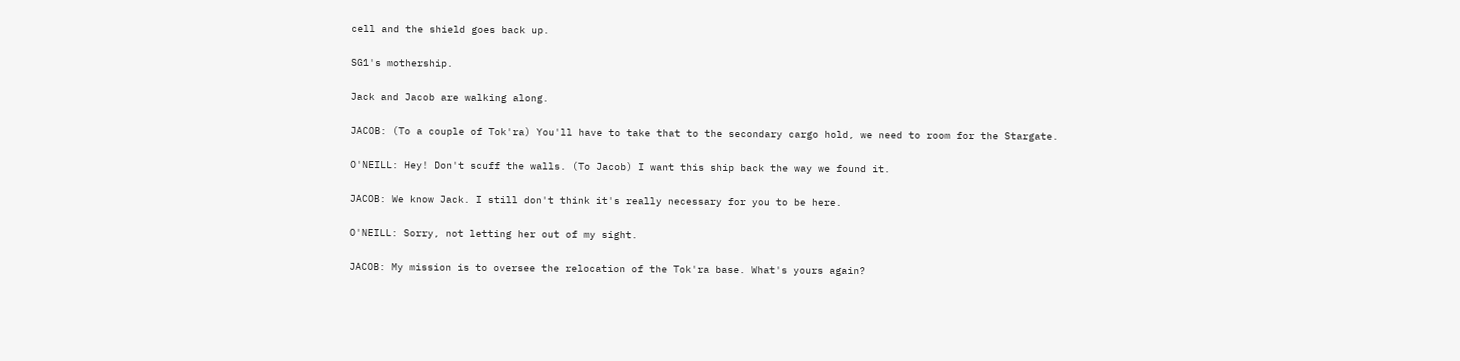cell and the shield goes back up.

SG1's mothership.

Jack and Jacob are walking along.

JACOB: (To a couple of Tok'ra) You'll have to take that to the secondary cargo hold, we need to room for the Stargate.

O'NEILL: Hey! Don't scuff the walls. (To Jacob) I want this ship back the way we found it.

JACOB: We know Jack. I still don't think it's really necessary for you to be here.

O'NEILL: Sorry, not letting her out of my sight.

JACOB: My mission is to oversee the relocation of the Tok'ra base. What's yours again?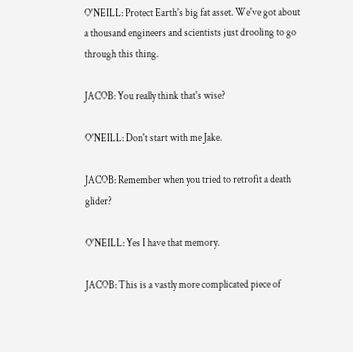O'NEILL: Protect Earth's big fat asset. We've got about a thousand engineers and scientists just drooling to go through this thing.

JACOB: You really think that's wise?

O'NEILL: Don't start with me Jake.

JACOB: Remember when you tried to retrofit a death glider?

O'NEILL: Yes I have that memory.

JACOB: This is a vastly more complicated piece of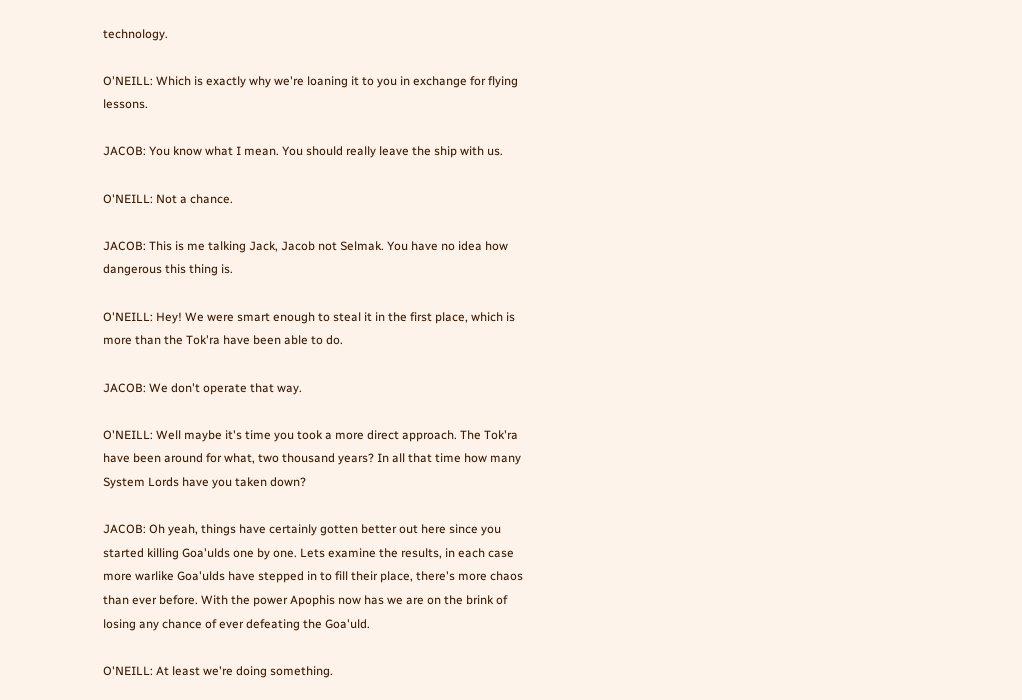technology.

O'NEILL: Which is exactly why we're loaning it to you in exchange for flying lessons.

JACOB: You know what I mean. You should really leave the ship with us.

O'NEILL: Not a chance.

JACOB: This is me talking Jack, Jacob not Selmak. You have no idea how dangerous this thing is.

O'NEILL: Hey! We were smart enough to steal it in the first place, which is more than the Tok'ra have been able to do.

JACOB: We don't operate that way.

O'NEILL: Well maybe it's time you took a more direct approach. The Tok'ra have been around for what, two thousand years? In all that time how many System Lords have you taken down?

JACOB: Oh yeah, things have certainly gotten better out here since you started killing Goa'ulds one by one. Lets examine the results, in each case more warlike Goa'ulds have stepped in to fill their place, there's more chaos than ever before. With the power Apophis now has we are on the brink of losing any chance of ever defeating the Goa'uld.

O'NEILL: At least we're doing something.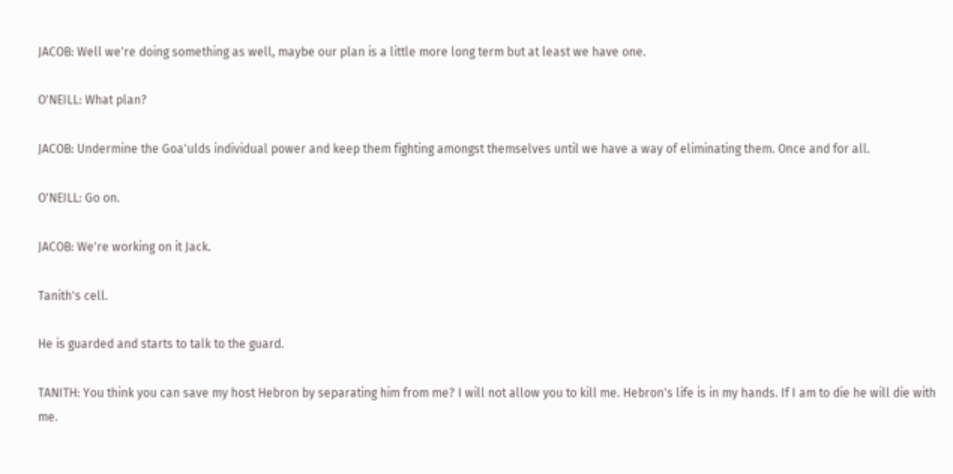JACOB: Well we're doing something as well, maybe our plan is a little more long term but at least we have one.

O'NEILL: What plan?

JACOB: Undermine the Goa'ulds individual power and keep them fighting amongst themselves until we have a way of eliminating them. Once and for all.

O'NEILL: Go on.

JACOB: We're working on it Jack.

Tanith's cell.

He is guarded and starts to talk to the guard.

TANITH: You think you can save my host Hebron by separating him from me? I will not allow you to kill me. Hebron's life is in my hands. If I am to die he will die with me.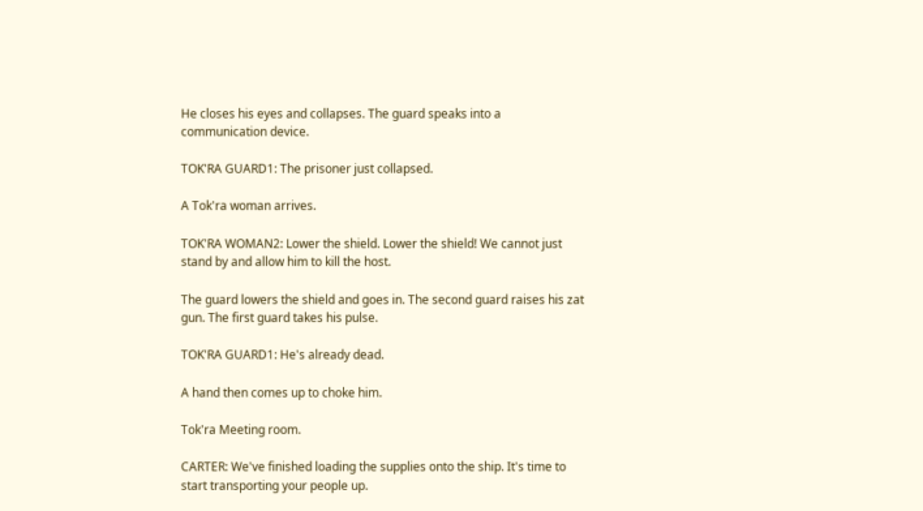He closes his eyes and collapses. The guard speaks into a communication device.

TOK'RA GUARD1: The prisoner just collapsed.

A Tok'ra woman arrives.

TOK'RA WOMAN2: Lower the shield. Lower the shield! We cannot just stand by and allow him to kill the host.

The guard lowers the shield and goes in. The second guard raises his zat gun. The first guard takes his pulse.

TOK'RA GUARD1: He's already dead.

A hand then comes up to choke him.

Tok'ra Meeting room.

CARTER: We've finished loading the supplies onto the ship. It's time to start transporting your people up.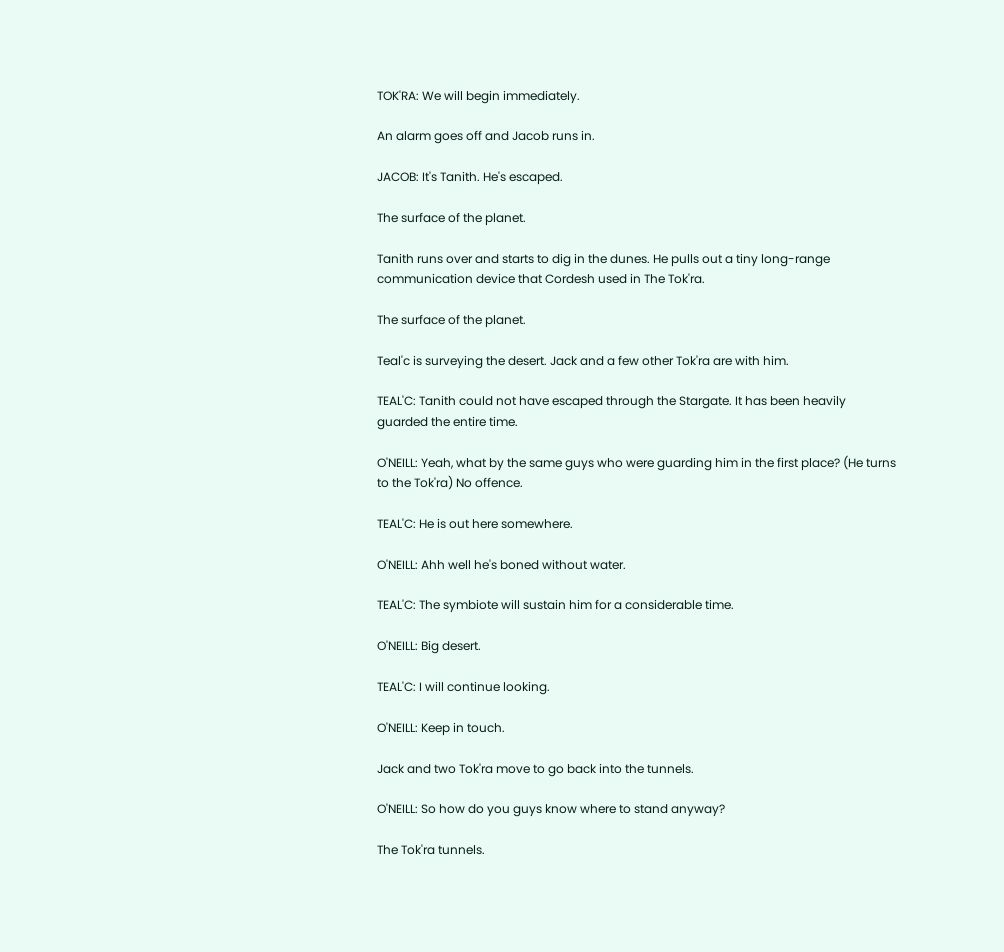TOK'RA: We will begin immediately.

An alarm goes off and Jacob runs in.

JACOB: It's Tanith. He's escaped.

The surface of the planet.

Tanith runs over and starts to dig in the dunes. He pulls out a tiny long-range communication device that Cordesh used in The Tok'ra.

The surface of the planet.

Teal'c is surveying the desert. Jack and a few other Tok'ra are with him.

TEAL'C: Tanith could not have escaped through the Stargate. It has been heavily guarded the entire time.

O'NEILL: Yeah, what by the same guys who were guarding him in the first place? (He turns to the Tok'ra) No offence.

TEAL'C: He is out here somewhere.

O'NEILL: Ahh well he's boned without water.

TEAL'C: The symbiote will sustain him for a considerable time.

O'NEILL: Big desert.

TEAL'C: I will continue looking.

O'NEILL: Keep in touch.

Jack and two Tok'ra move to go back into the tunnels.

O'NEILL: So how do you guys know where to stand anyway?

The Tok'ra tunnels.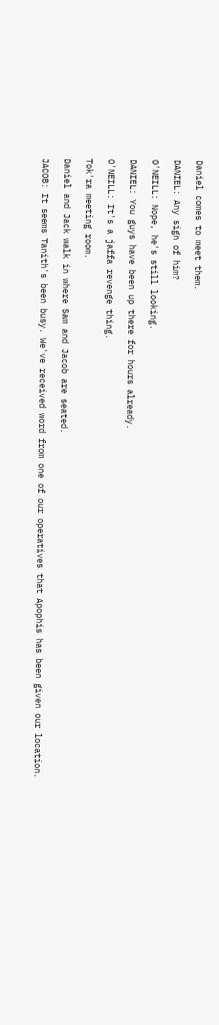Daniel comes to meet them.

DANIEL: Any sign of him?

O'NEILL: Nope, he's still looking.

DANIEL: You guys have been up there for hours already.

O'NEILL: It's a jaffa revenge thing.

Tok'ra meeting room.

Daniel and Jack walk in where Sam and Jacob are seated.

JACOB: It seems Tanith's been busy. We've received word from one of our operatives that Apophis has been given our location.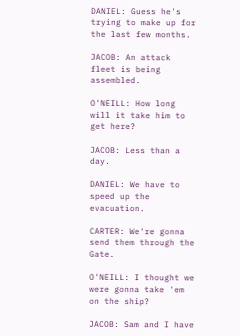DANIEL: Guess he's trying to make up for the last few months.

JACOB: An attack fleet is being assembled.

O'NEILL: How long will it take him to get here?

JACOB: Less than a day.

DANIEL: We have to speed up the evacuation.

CARTER: We're gonna send them through the Gate.

O'NEILL: I thought we were gonna take 'em on the ship?

JACOB: Sam and I have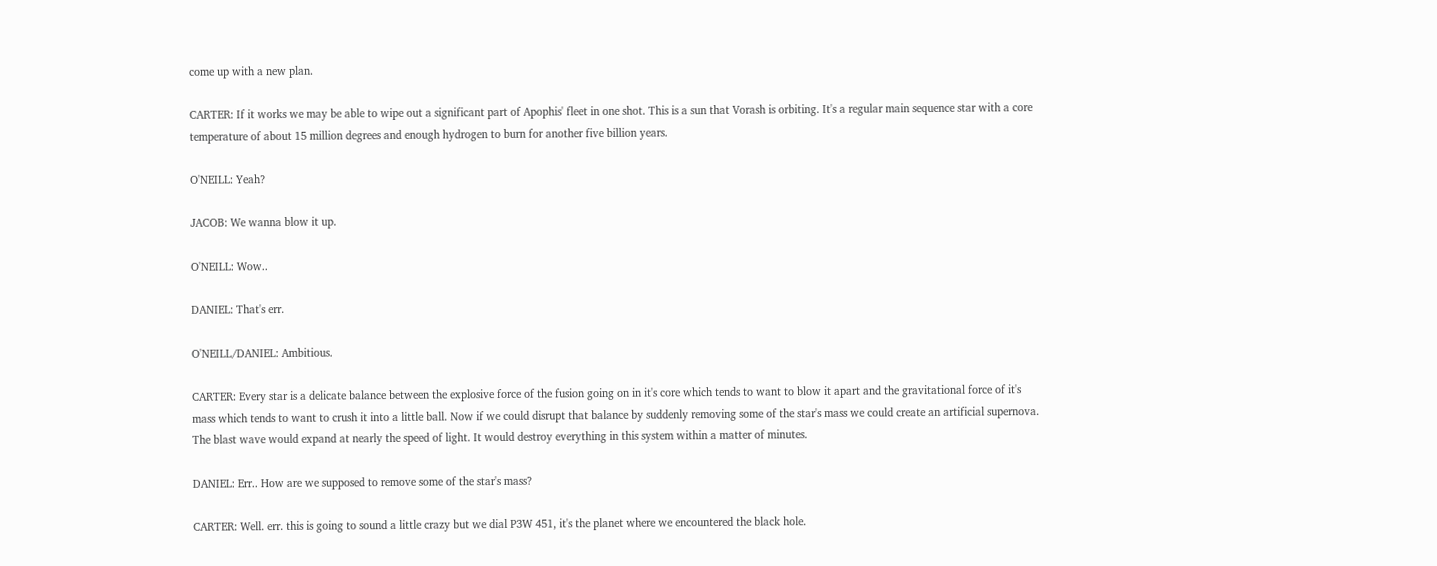come up with a new plan.

CARTER: If it works we may be able to wipe out a significant part of Apophis' fleet in one shot. This is a sun that Vorash is orbiting. It's a regular main sequence star with a core temperature of about 15 million degrees and enough hydrogen to burn for another five billion years.

O'NEILL: Yeah?

JACOB: We wanna blow it up.

O'NEILL: Wow..

DANIEL: That's err.

O'NEILL/DANIEL: Ambitious.

CARTER: Every star is a delicate balance between the explosive force of the fusion going on in it's core which tends to want to blow it apart and the gravitational force of it's mass which tends to want to crush it into a little ball. Now if we could disrupt that balance by suddenly removing some of the star's mass we could create an artificial supernova. The blast wave would expand at nearly the speed of light. It would destroy everything in this system within a matter of minutes.

DANIEL: Err.. How are we supposed to remove some of the star's mass?

CARTER: Well. err. this is going to sound a little crazy but we dial P3W 451, it's the planet where we encountered the black hole.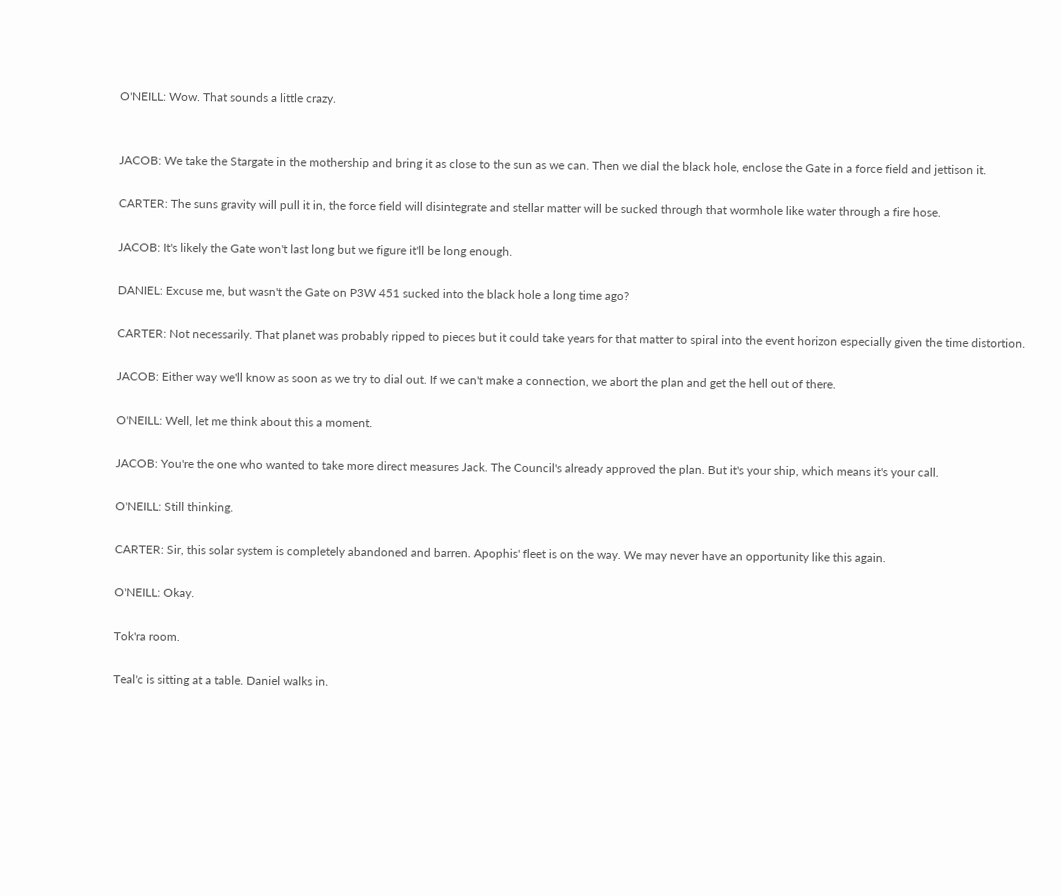O'NEILL: Wow. That sounds a little crazy.


JACOB: We take the Stargate in the mothership and bring it as close to the sun as we can. Then we dial the black hole, enclose the Gate in a force field and jettison it.

CARTER: The suns gravity will pull it in, the force field will disintegrate and stellar matter will be sucked through that wormhole like water through a fire hose.

JACOB: It's likely the Gate won't last long but we figure it'll be long enough.

DANIEL: Excuse me, but wasn't the Gate on P3W 451 sucked into the black hole a long time ago?

CARTER: Not necessarily. That planet was probably ripped to pieces but it could take years for that matter to spiral into the event horizon especially given the time distortion.

JACOB: Either way we'll know as soon as we try to dial out. If we can't make a connection, we abort the plan and get the hell out of there.

O'NEILL: Well, let me think about this a moment.

JACOB: You're the one who wanted to take more direct measures Jack. The Council's already approved the plan. But it's your ship, which means it's your call.

O'NEILL: Still thinking.

CARTER: Sir, this solar system is completely abandoned and barren. Apophis' fleet is on the way. We may never have an opportunity like this again.

O'NEILL: Okay.

Tok'ra room.

Teal'c is sitting at a table. Daniel walks in.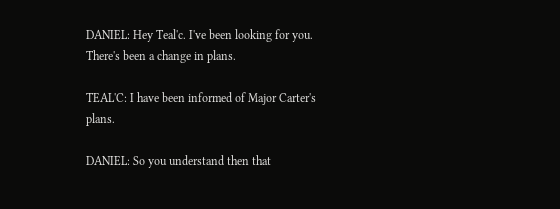DANIEL: Hey Teal'c. I've been looking for you. There's been a change in plans.

TEAL'C: I have been informed of Major Carter's plans.

DANIEL: So you understand then that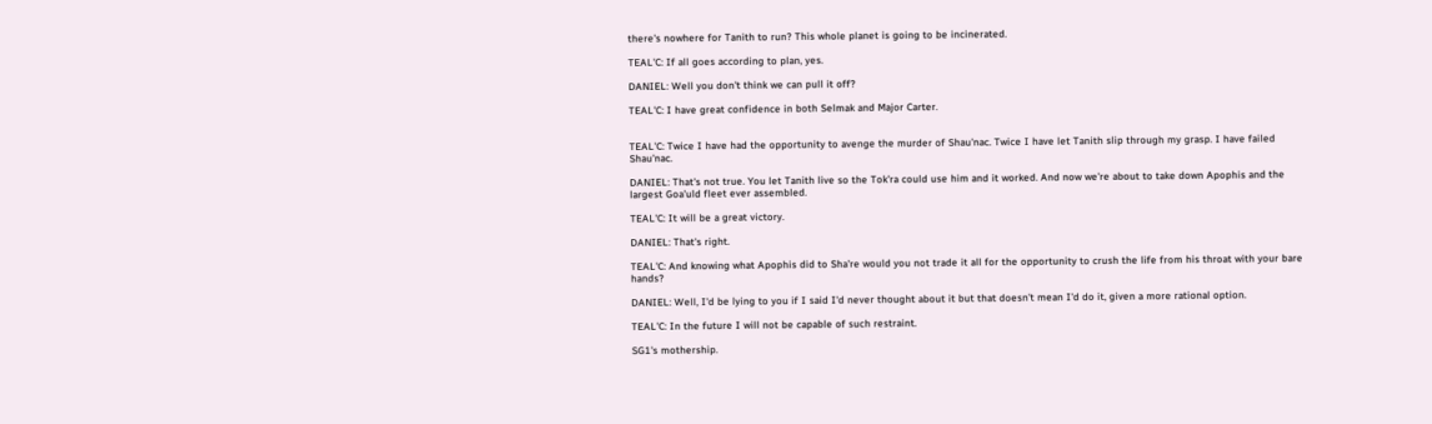there's nowhere for Tanith to run? This whole planet is going to be incinerated.

TEAL'C: If all goes according to plan, yes.

DANIEL: Well you don't think we can pull it off?

TEAL'C: I have great confidence in both Selmak and Major Carter.


TEAL'C: Twice I have had the opportunity to avenge the murder of Shau'nac. Twice I have let Tanith slip through my grasp. I have failed Shau'nac.

DANIEL: That's not true. You let Tanith live so the Tok'ra could use him and it worked. And now we're about to take down Apophis and the largest Goa'uld fleet ever assembled.

TEAL'C: It will be a great victory.

DANIEL: That's right.

TEAL'C: And knowing what Apophis did to Sha're would you not trade it all for the opportunity to crush the life from his throat with your bare hands?

DANIEL: Well, I'd be lying to you if I said I'd never thought about it but that doesn't mean I'd do it, given a more rational option.

TEAL'C: In the future I will not be capable of such restraint.

SG1's mothership.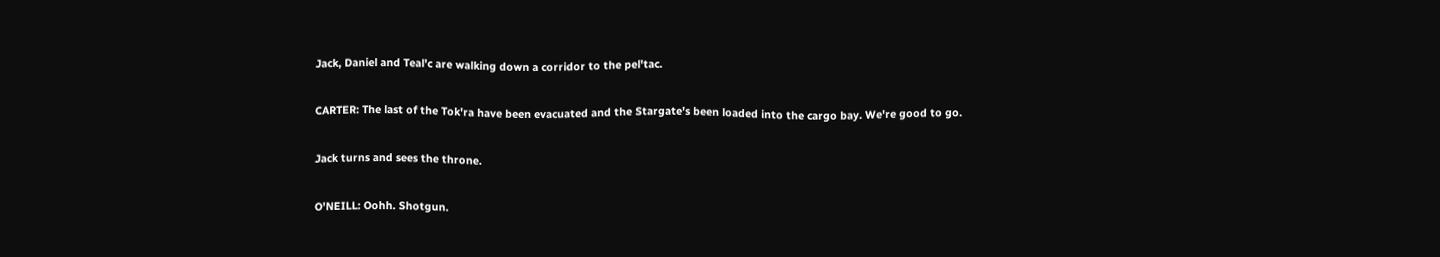Jack, Daniel and Teal'c are walking down a corridor to the pel'tac.

CARTER: The last of the Tok'ra have been evacuated and the Stargate's been loaded into the cargo bay. We're good to go.

Jack turns and sees the throne.

O'NEILL: Oohh. Shotgun.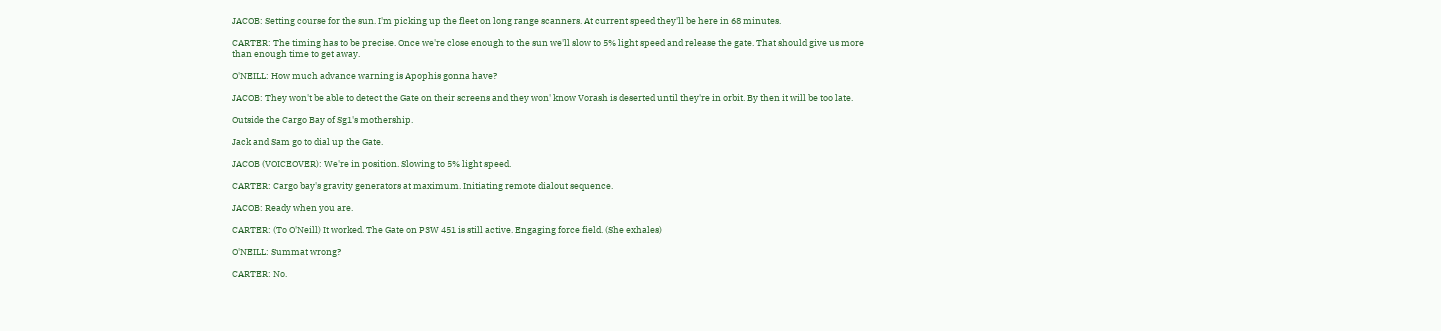JACOB: Setting course for the sun. I'm picking up the fleet on long range scanners. At current speed they'll be here in 68 minutes.

CARTER: The timing has to be precise. Once we're close enough to the sun we'll slow to 5% light speed and release the gate. That should give us more than enough time to get away.

O'NEILL: How much advance warning is Apophis gonna have?

JACOB: They won't be able to detect the Gate on their screens and they won' know Vorash is deserted until they're in orbit. By then it will be too late.

Outside the Cargo Bay of Sg1's mothership.

Jack and Sam go to dial up the Gate.

JACOB (VOICEOVER): We're in position. Slowing to 5% light speed.

CARTER: Cargo bay's gravity generators at maximum. Initiating remote dialout sequence.

JACOB: Ready when you are.

CARTER: (To O'Neill) It worked. The Gate on P3W 451 is still active. Engaging force field. (She exhales)

O'NEILL: Summat wrong?

CARTER: No.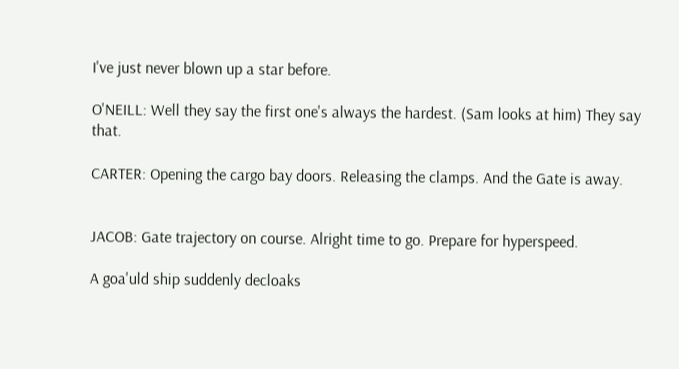I've just never blown up a star before.

O'NEILL: Well they say the first one's always the hardest. (Sam looks at him) They say that.

CARTER: Opening the cargo bay doors. Releasing the clamps. And the Gate is away.


JACOB: Gate trajectory on course. Alright time to go. Prepare for hyperspeed.

A goa'uld ship suddenly decloaks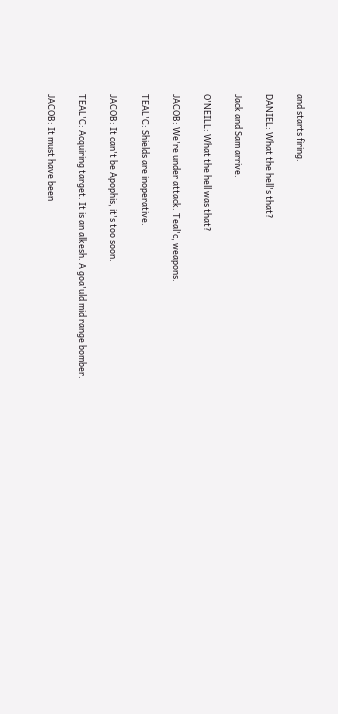and starts firing.

DANIEL: What the hell's that?

Jack and Sam arrive.

O'NEILL: What the hell was that?

JACOB: We're under attack. Teal'c, weapons.

TEAL'C: Shields are inoperative.

JACOB: It can't be Apophis, it's too soon.

TEAL'C: Acquiring target. It is an alkesh. A goa'uld mid range bomber.

JACOB: It must have been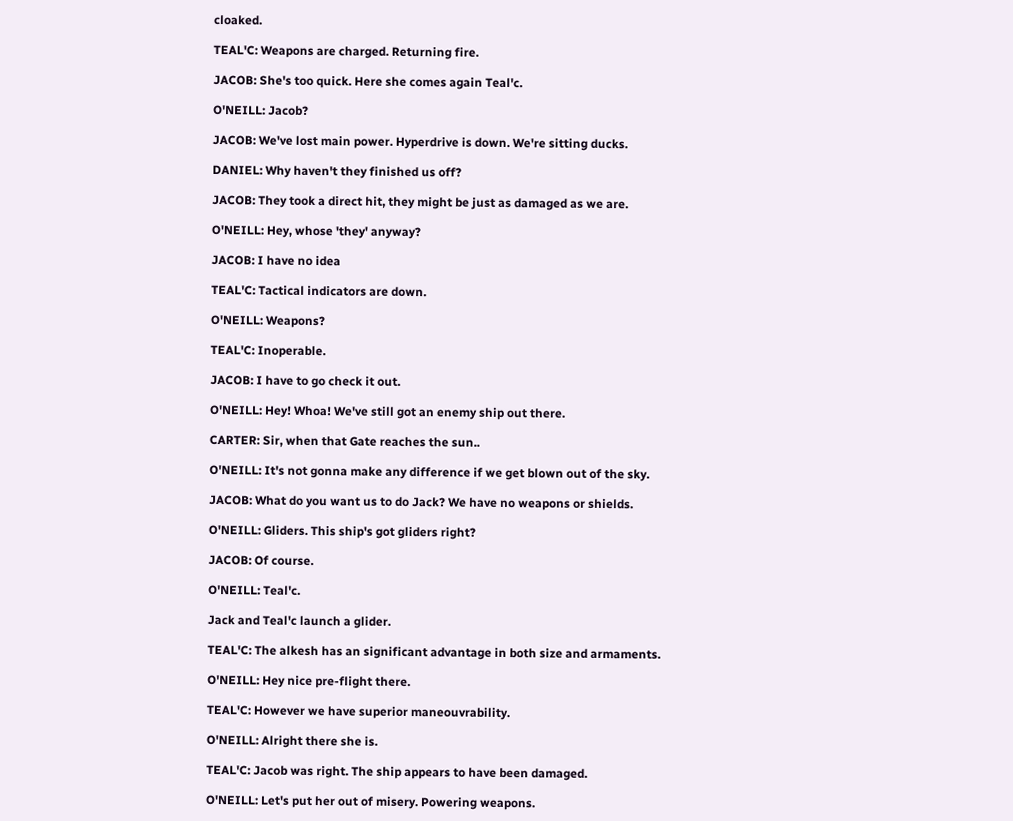cloaked.

TEAL'C: Weapons are charged. Returning fire.

JACOB: She's too quick. Here she comes again Teal'c.

O'NEILL: Jacob?

JACOB: We've lost main power. Hyperdrive is down. We're sitting ducks.

DANIEL: Why haven't they finished us off?

JACOB: They took a direct hit, they might be just as damaged as we are.

O'NEILL: Hey, whose 'they' anyway?

JACOB: I have no idea

TEAL'C: Tactical indicators are down.

O'NEILL: Weapons?

TEAL'C: Inoperable.

JACOB: I have to go check it out.

O'NEILL: Hey! Whoa! We've still got an enemy ship out there.

CARTER: Sir, when that Gate reaches the sun..

O'NEILL: It's not gonna make any difference if we get blown out of the sky.

JACOB: What do you want us to do Jack? We have no weapons or shields.

O'NEILL: Gliders. This ship's got gliders right?

JACOB: Of course.

O'NEILL: Teal'c.

Jack and Teal'c launch a glider.

TEAL'C: The alkesh has an significant advantage in both size and armaments.

O'NEILL: Hey nice pre-flight there.

TEAL'C: However we have superior maneouvrability.

O'NEILL: Alright there she is.

TEAL'C: Jacob was right. The ship appears to have been damaged.

O'NEILL: Let's put her out of misery. Powering weapons.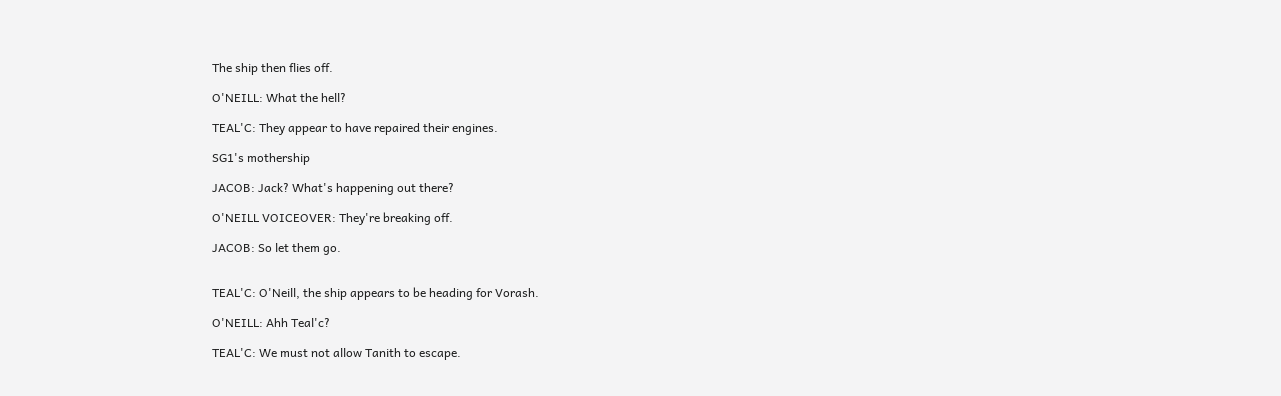The ship then flies off.

O'NEILL: What the hell?

TEAL'C: They appear to have repaired their engines.

SG1's mothership

JACOB: Jack? What's happening out there?

O'NEILL VOICEOVER: They're breaking off.

JACOB: So let them go.


TEAL'C: O'Neill, the ship appears to be heading for Vorash.

O'NEILL: Ahh Teal'c?

TEAL'C: We must not allow Tanith to escape.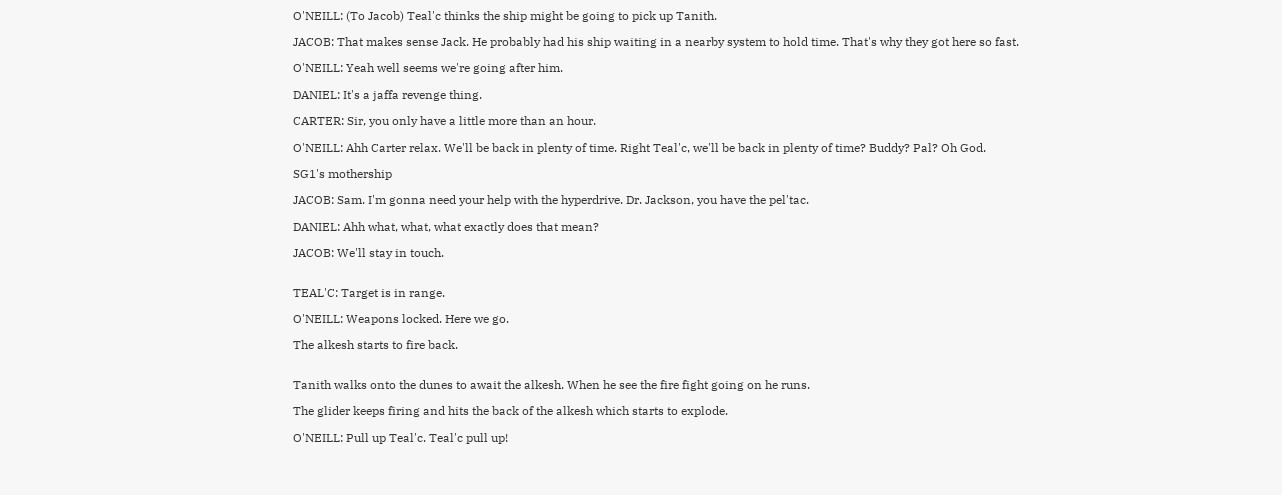O'NEILL: (To Jacob) Teal'c thinks the ship might be going to pick up Tanith.

JACOB: That makes sense Jack. He probably had his ship waiting in a nearby system to hold time. That's why they got here so fast.

O'NEILL: Yeah well seems we're going after him.

DANIEL: It's a jaffa revenge thing.

CARTER: Sir, you only have a little more than an hour.

O'NEILL: Ahh Carter relax. We'll be back in plenty of time. Right Teal'c, we'll be back in plenty of time? Buddy? Pal? Oh God.

SG1's mothership

JACOB: Sam. I'm gonna need your help with the hyperdrive. Dr. Jackson, you have the pel'tac.

DANIEL: Ahh what, what, what exactly does that mean?

JACOB: We'll stay in touch.


TEAL'C: Target is in range.

O'NEILL: Weapons locked. Here we go.

The alkesh starts to fire back.


Tanith walks onto the dunes to await the alkesh. When he see the fire fight going on he runs.

The glider keeps firing and hits the back of the alkesh which starts to explode.

O'NEILL: Pull up Teal'c. Teal'c pull up!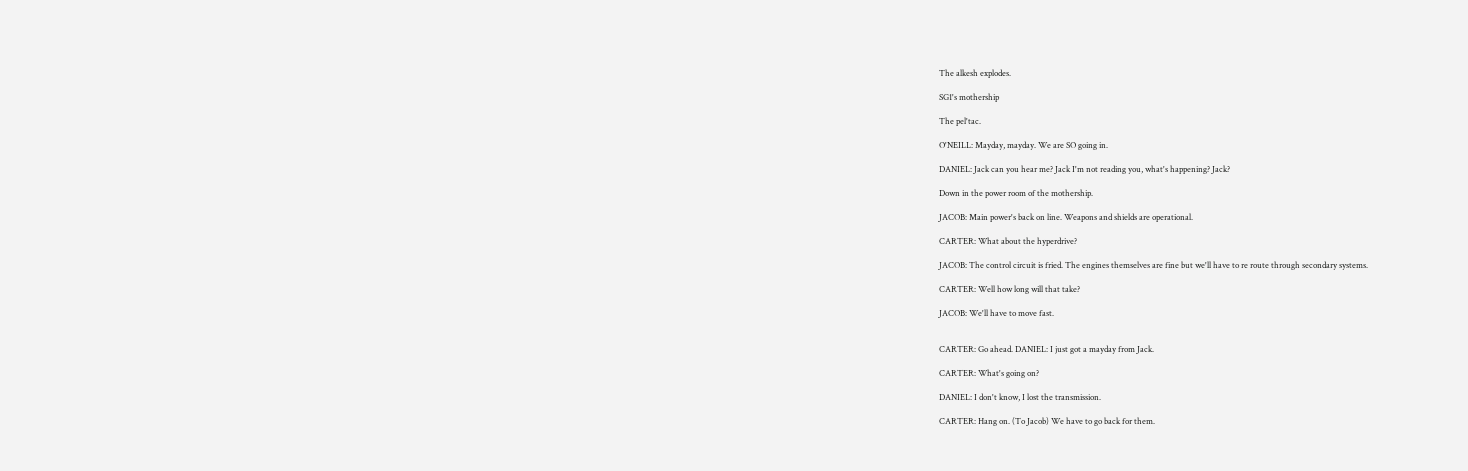The alkesh explodes.

SG1's mothership

The pel'tac.

O'NEILL: Mayday, mayday. We are SO going in.

DANIEL: Jack can you hear me? Jack I'm not reading you, what's happening? Jack?

Down in the power room of the mothership.

JACOB: Main power's back on line. Weapons and shields are operational.

CARTER: What about the hyperdrive?

JACOB: The control circuit is fried. The engines themselves are fine but we'll have to re route through secondary systems.

CARTER: Well how long will that take?

JACOB: We'll have to move fast.


CARTER: Go ahead. DANIEL: I just got a mayday from Jack.

CARTER: What's going on?

DANIEL: I don't know, I lost the transmission.

CARTER: Hang on. (To Jacob) We have to go back for them.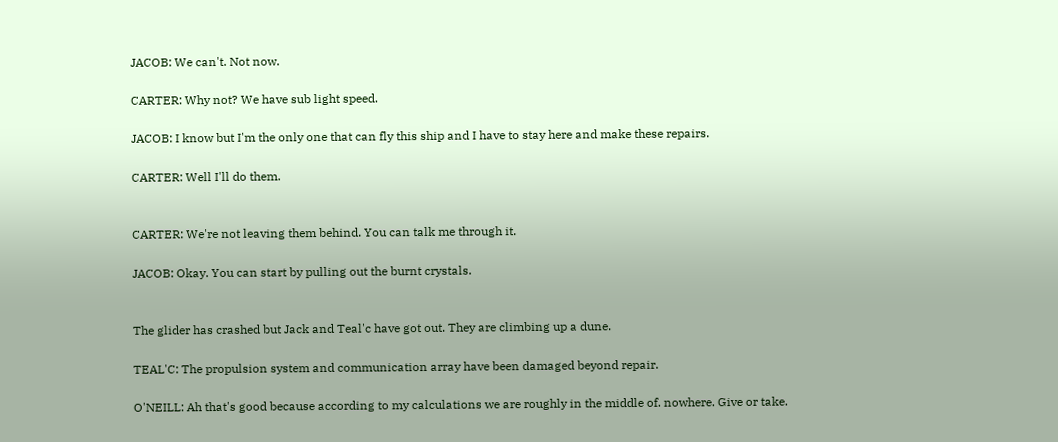JACOB: We can't. Not now.

CARTER: Why not? We have sub light speed.

JACOB: I know but I'm the only one that can fly this ship and I have to stay here and make these repairs.

CARTER: Well I'll do them.


CARTER: We're not leaving them behind. You can talk me through it.

JACOB: Okay. You can start by pulling out the burnt crystals.


The glider has crashed but Jack and Teal'c have got out. They are climbing up a dune.

TEAL'C: The propulsion system and communication array have been damaged beyond repair.

O'NEILL: Ah that's good because according to my calculations we are roughly in the middle of. nowhere. Give or take.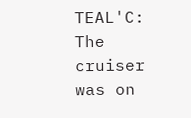TEAL'C: The cruiser was on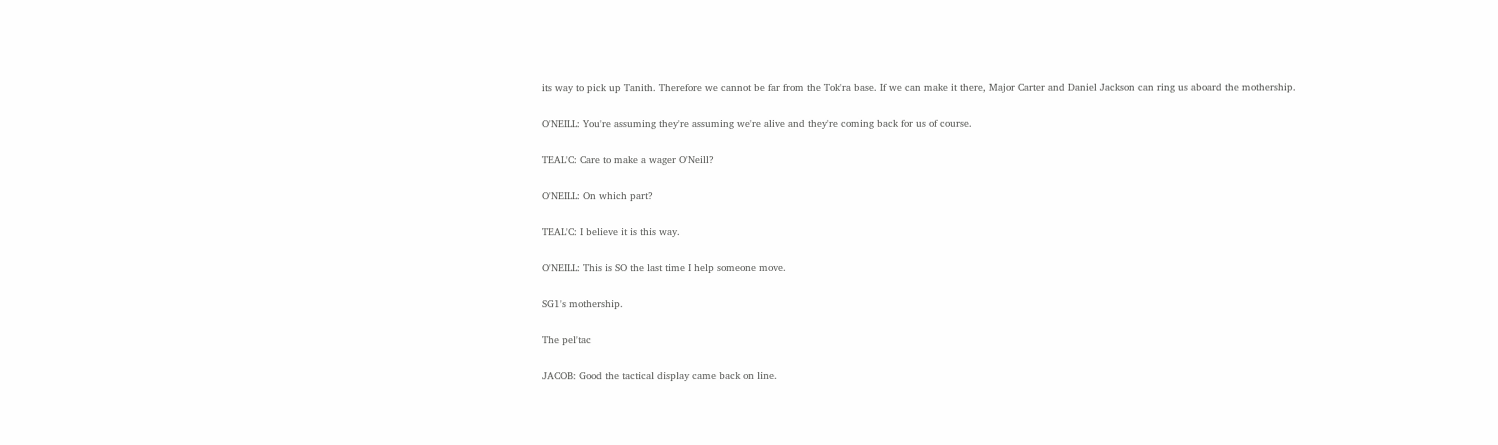its way to pick up Tanith. Therefore we cannot be far from the Tok'ra base. If we can make it there, Major Carter and Daniel Jackson can ring us aboard the mothership.

O'NEILL: You're assuming they're assuming we're alive and they're coming back for us of course.

TEAL'C: Care to make a wager O'Neill?

O'NEILL: On which part?

TEAL'C: I believe it is this way.

O'NEILL: This is SO the last time I help someone move.

SG1's mothership.

The pel'tac

JACOB: Good the tactical display came back on line.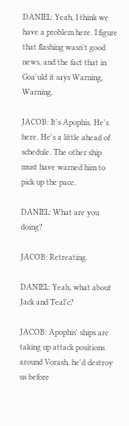DANIEL: Yeah, I think we have a problem here. I figure that flashing wasn't good news, and the fact that in Goa'uld it says Warning, Warning.

JACOB: It's Apophis. He's here. He's a little ahead of schedule. The other ship must have warned him to pick up the pace.

DANIEL: What are you doing?

JACOB: Retreating.

DANIEL: Yeah, what about Jack and Teal'c?

JACOB: Apophis' ships are taking up attack positions around Vorash, he'd destroy us before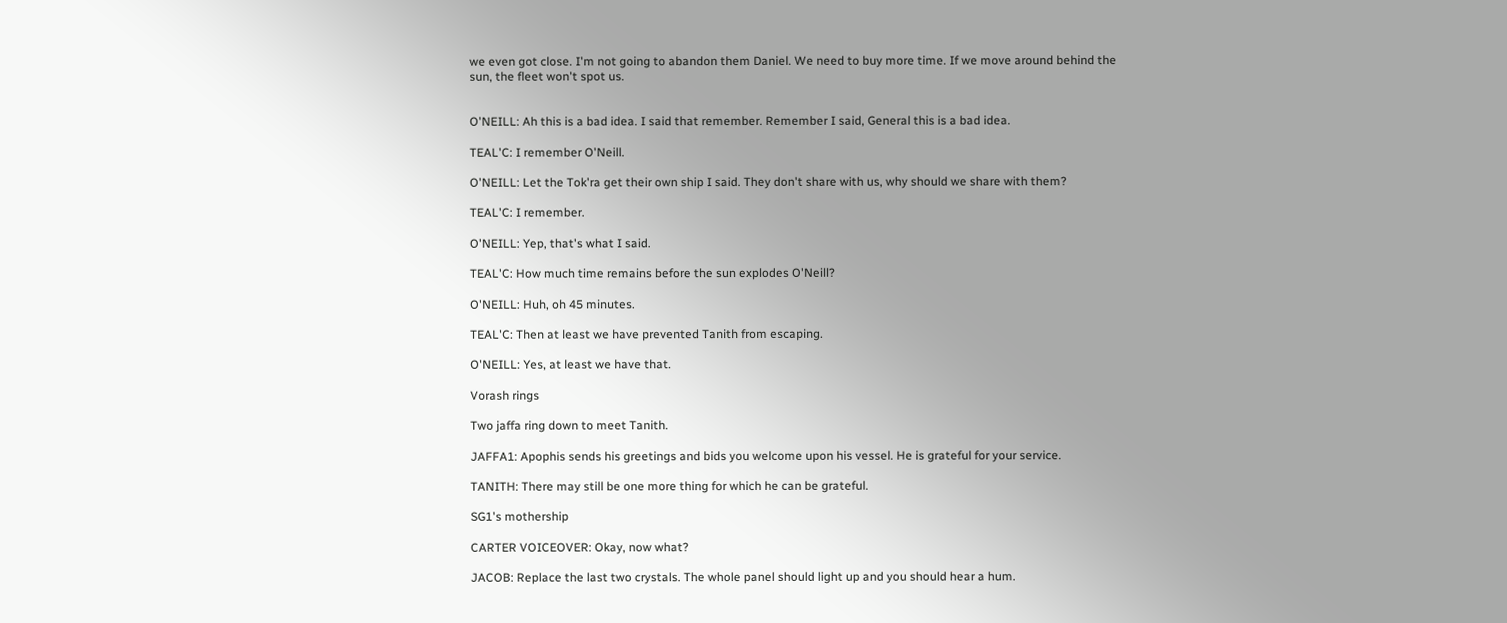we even got close. I'm not going to abandon them Daniel. We need to buy more time. If we move around behind the sun, the fleet won't spot us.


O'NEILL: Ah this is a bad idea. I said that remember. Remember I said, General this is a bad idea.

TEAL'C: I remember O'Neill.

O'NEILL: Let the Tok'ra get their own ship I said. They don't share with us, why should we share with them?

TEAL'C: I remember.

O'NEILL: Yep, that's what I said.

TEAL'C: How much time remains before the sun explodes O'Neill?

O'NEILL: Huh, oh 45 minutes.

TEAL'C: Then at least we have prevented Tanith from escaping.

O'NEILL: Yes, at least we have that.

Vorash rings

Two jaffa ring down to meet Tanith.

JAFFA1: Apophis sends his greetings and bids you welcome upon his vessel. He is grateful for your service.

TANITH: There may still be one more thing for which he can be grateful.

SG1's mothership

CARTER VOICEOVER: Okay, now what?

JACOB: Replace the last two crystals. The whole panel should light up and you should hear a hum.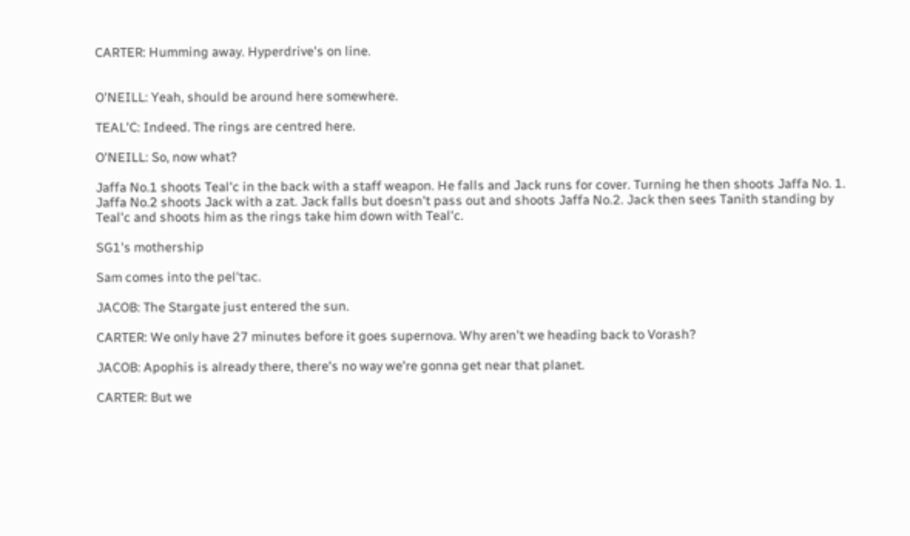CARTER: Humming away. Hyperdrive's on line.


O'NEILL: Yeah, should be around here somewhere.

TEAL'C: Indeed. The rings are centred here.

O'NEILL: So, now what?

Jaffa No.1 shoots Teal'c in the back with a staff weapon. He falls and Jack runs for cover. Turning he then shoots Jaffa No. 1. Jaffa No.2 shoots Jack with a zat. Jack falls but doesn't pass out and shoots Jaffa No.2. Jack then sees Tanith standing by Teal'c and shoots him as the rings take him down with Teal'c.

SG1's mothership

Sam comes into the pel'tac.

JACOB: The Stargate just entered the sun.

CARTER: We only have 27 minutes before it goes supernova. Why aren't we heading back to Vorash?

JACOB: Apophis is already there, there's no way we're gonna get near that planet.

CARTER: But we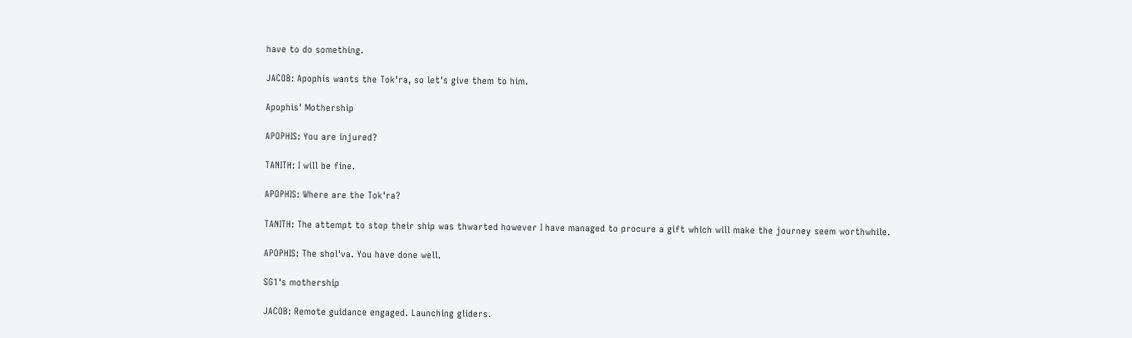have to do something.

JACOB: Apophis wants the Tok'ra, so let's give them to him.

Apophis' Mothership

APOPHIS: You are injured?

TANITH: I will be fine.

APOPHIS: Where are the Tok'ra?

TANITH: The attempt to stop their ship was thwarted however I have managed to procure a gift which will make the journey seem worthwhile.

APOPHIS: The shol'va. You have done well.

SG1's mothership

JACOB: Remote guidance engaged. Launching gliders.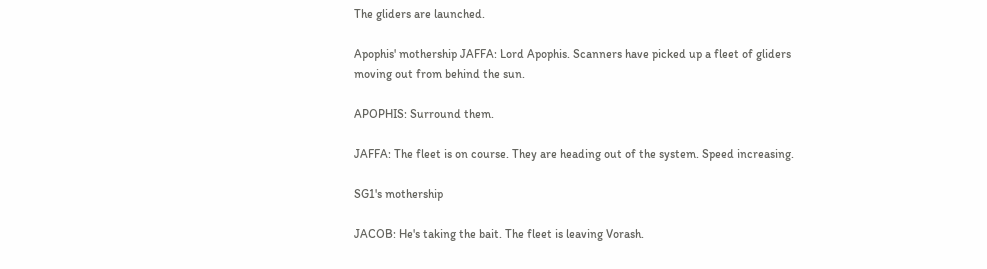The gliders are launched.

Apophis' mothership JAFFA: Lord Apophis. Scanners have picked up a fleet of gliders moving out from behind the sun.

APOPHIS: Surround them.

JAFFA: The fleet is on course. They are heading out of the system. Speed increasing.

SG1's mothership

JACOB: He's taking the bait. The fleet is leaving Vorash.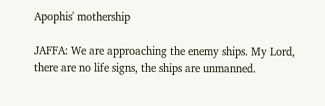Apophis' mothership

JAFFA: We are approaching the enemy ships. My Lord, there are no life signs, the ships are unmanned.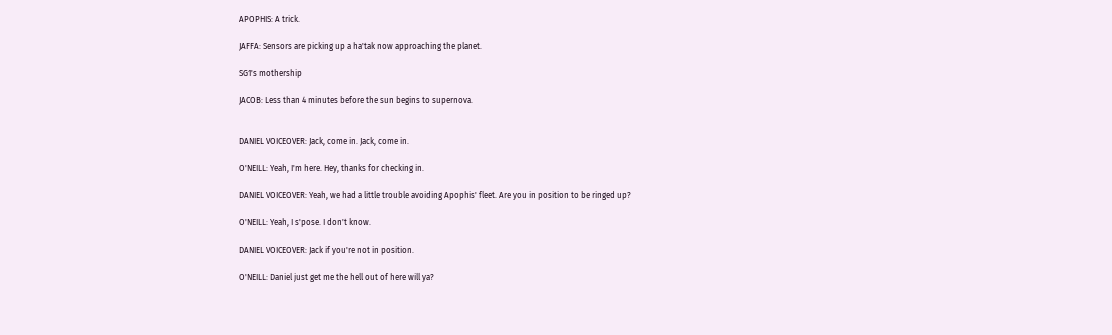APOPHIS: A trick.

JAFFA: Sensors are picking up a ha'tak now approaching the planet.

SG1's mothership

JACOB: Less than 4 minutes before the sun begins to supernova.


DANIEL VOICEOVER: Jack, come in. Jack, come in.

O'NEILL: Yeah, I'm here. Hey, thanks for checking in.

DANIEL VOICEOVER: Yeah, we had a little trouble avoiding Apophis' fleet. Are you in position to be ringed up?

O'NEILL: Yeah, I s'pose. I don't know.

DANIEL VOICEOVER: Jack if you're not in position.

O'NEILL: Daniel just get me the hell out of here will ya?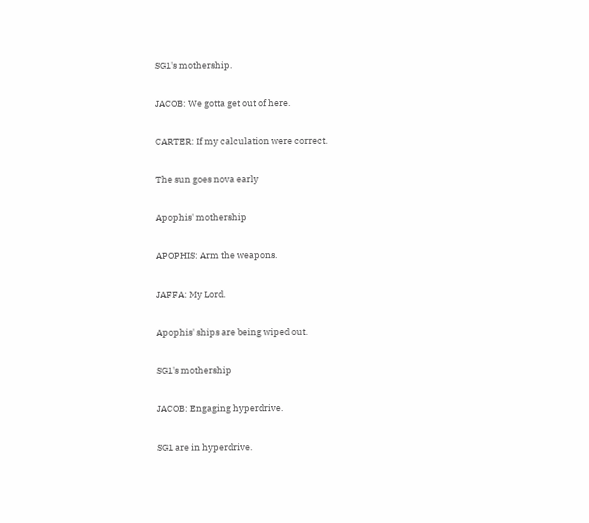SG1's mothership.

JACOB: We gotta get out of here.

CARTER: If my calculation were correct.

The sun goes nova early

Apophis' mothership

APOPHIS: Arm the weapons.

JAFFA: My Lord.

Apophis' ships are being wiped out.

SG1's mothership

JACOB: Engaging hyperdrive.

SG1 are in hyperdrive.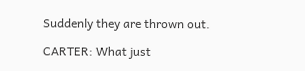Suddenly they are thrown out.

CARTER: What just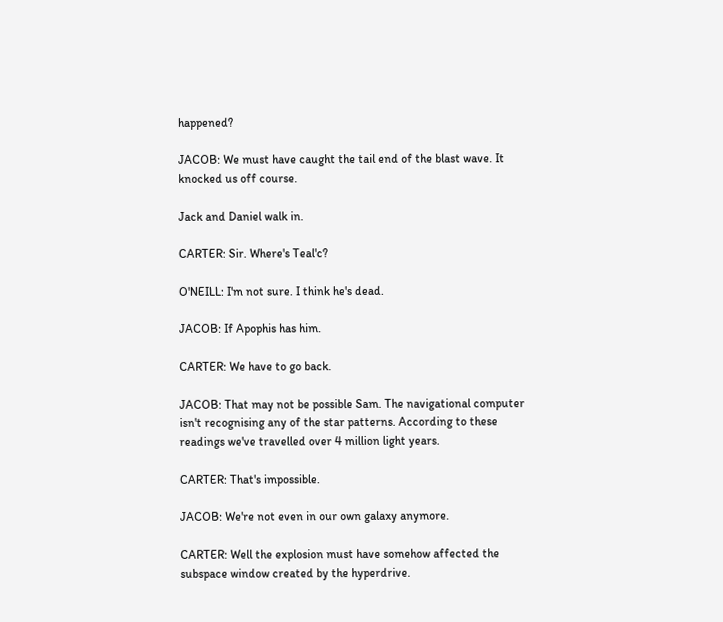happened?

JACOB: We must have caught the tail end of the blast wave. It knocked us off course.

Jack and Daniel walk in.

CARTER: Sir. Where's Teal'c?

O'NEILL: I'm not sure. I think he's dead.

JACOB: If Apophis has him.

CARTER: We have to go back.

JACOB: That may not be possible Sam. The navigational computer isn't recognising any of the star patterns. According to these readings we've travelled over 4 million light years.

CARTER: That's impossible.

JACOB: We're not even in our own galaxy anymore.

CARTER: Well the explosion must have somehow affected the subspace window created by the hyperdrive.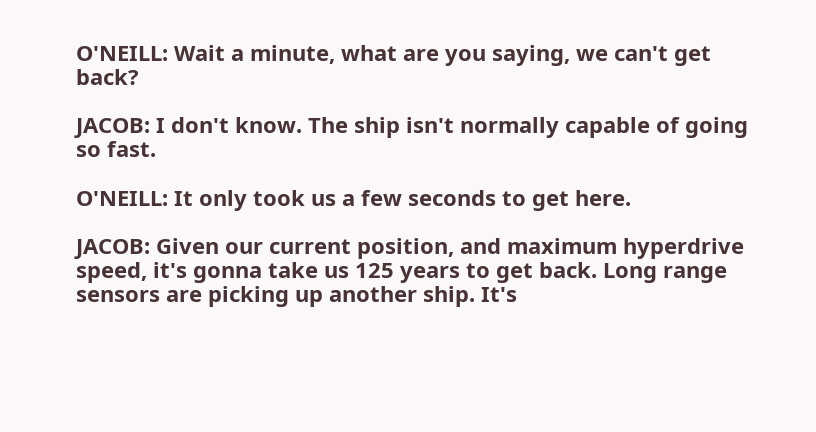O'NEILL: Wait a minute, what are you saying, we can't get back?

JACOB: I don't know. The ship isn't normally capable of going so fast.

O'NEILL: It only took us a few seconds to get here.

JACOB: Given our current position, and maximum hyperdrive speed, it's gonna take us 125 years to get back. Long range sensors are picking up another ship. It's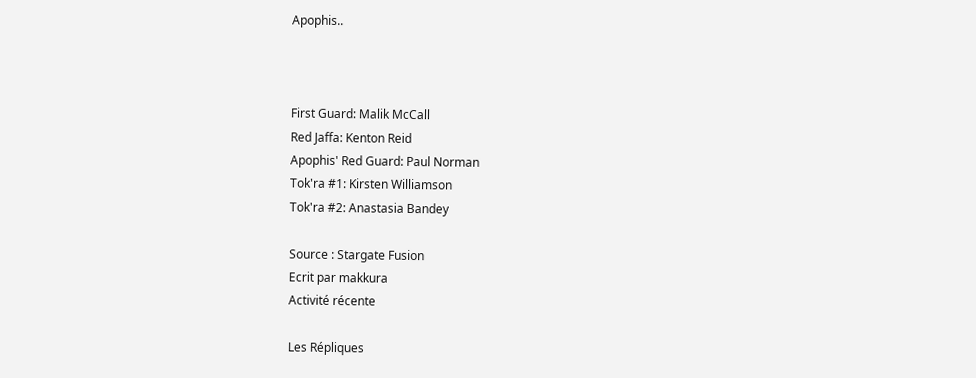Apophis..



First Guard: Malik McCall
Red Jaffa: Kenton Reid
Apophis' Red Guard: Paul Norman
Tok'ra #1: Kirsten Williamson
Tok'ra #2: Anastasia Bandey

Source : Stargate Fusion
Ecrit par makkura
Activité récente

Les Répliques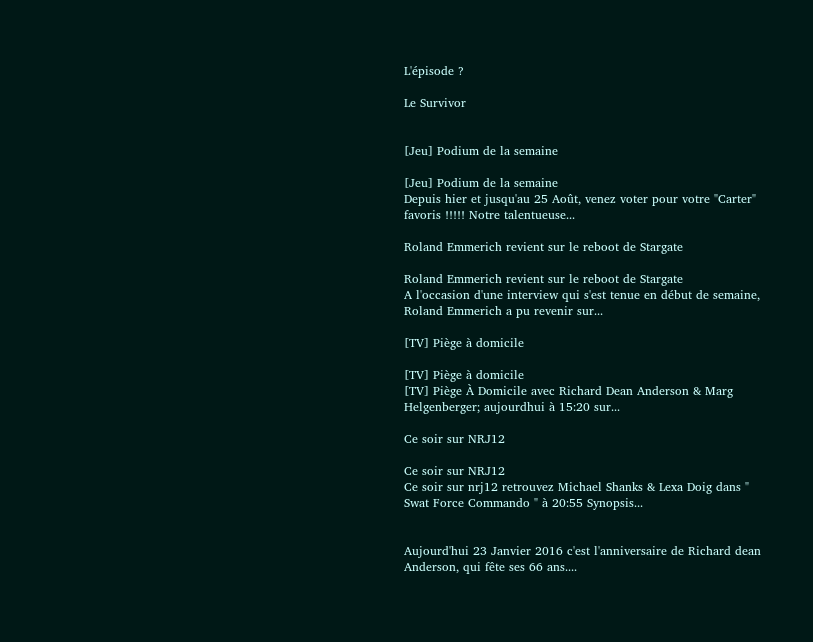L'épisode ?

Le Survivor


[Jeu] Podium de la semaine

[Jeu] Podium de la semaine
Depuis hier et jusqu'au 25 Août, venez voter pour votre "Carter" favoris !!!!! Notre talentueuse...

Roland Emmerich revient sur le reboot de Stargate

Roland Emmerich revient sur le reboot de Stargate
A l'occasion d'une interview qui s'est tenue en début de semaine, Roland Emmerich a pu revenir sur...

[TV] Piège à domicile

[TV] Piège à domicile
[TV] Piège À Domicile avec Richard Dean Anderson & Marg Helgenberger; aujourdhui à 15:20 sur...

Ce soir sur NRJ12

Ce soir sur NRJ12
Ce soir sur nrj12 retrouvez Michael Shanks & Lexa Doig dans " Swat Force Commando " à 20:55 Synopsis...


Aujourd'hui 23 Janvier 2016 c'est l'anniversaire de Richard dean Anderson, qui fête ses 66 ans....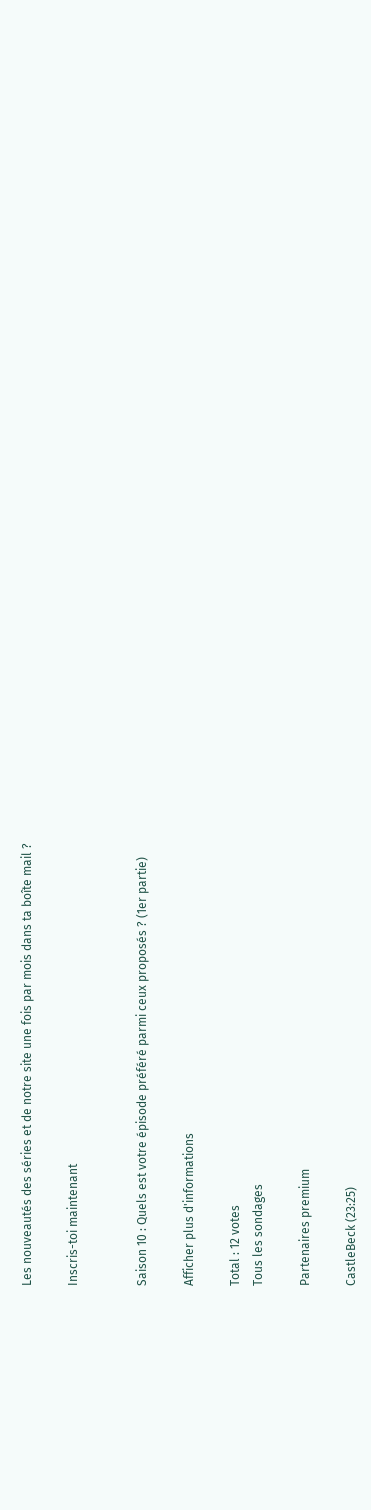Les nouveautés des séries et de notre site une fois par mois dans ta boîte mail ?

Inscris-toi maintenant


Saison 10 : Quels est votre épisode préféré parmi ceux proposés ? (1er partie)

Afficher plus d'informations

Total : 12 votes
Tous les sondages

Partenaires premium

CastleBeck (23:25)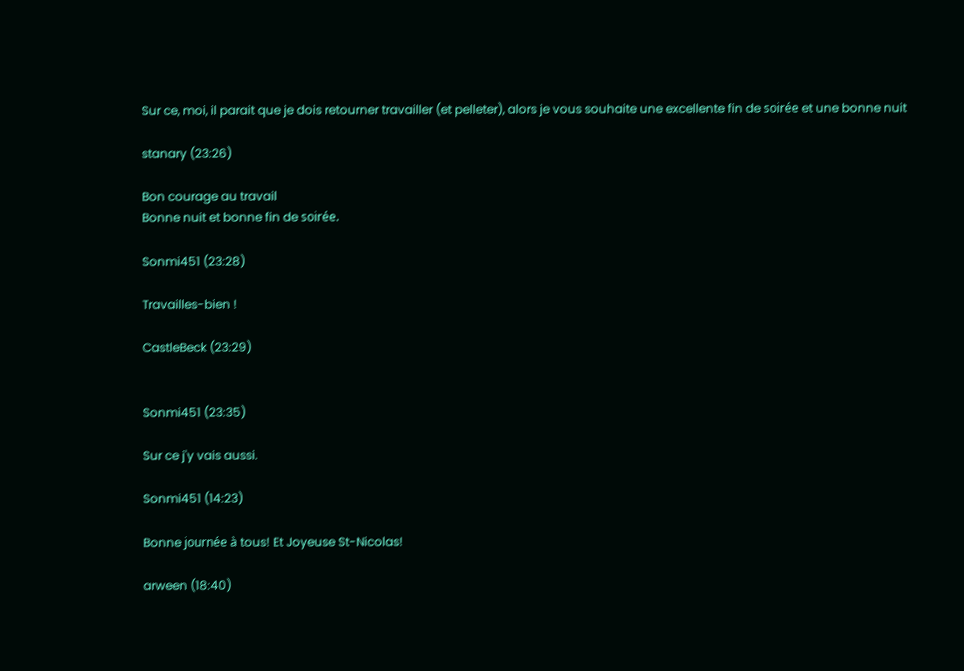Sur ce, moi, il parait que je dois retourner travailler (et pelleter), alors je vous souhaite une excellente fin de soirée et une bonne nuit

stanary (23:26)

Bon courage au travail
Bonne nuit et bonne fin de soirée.

Sonmi451 (23:28)

Travailles-bien !

CastleBeck (23:29)


Sonmi451 (23:35)

Sur ce j'y vais aussi.

Sonmi451 (14:23)

Bonne journée à tous! Et Joyeuse St-Nicolas!

arween (18:40)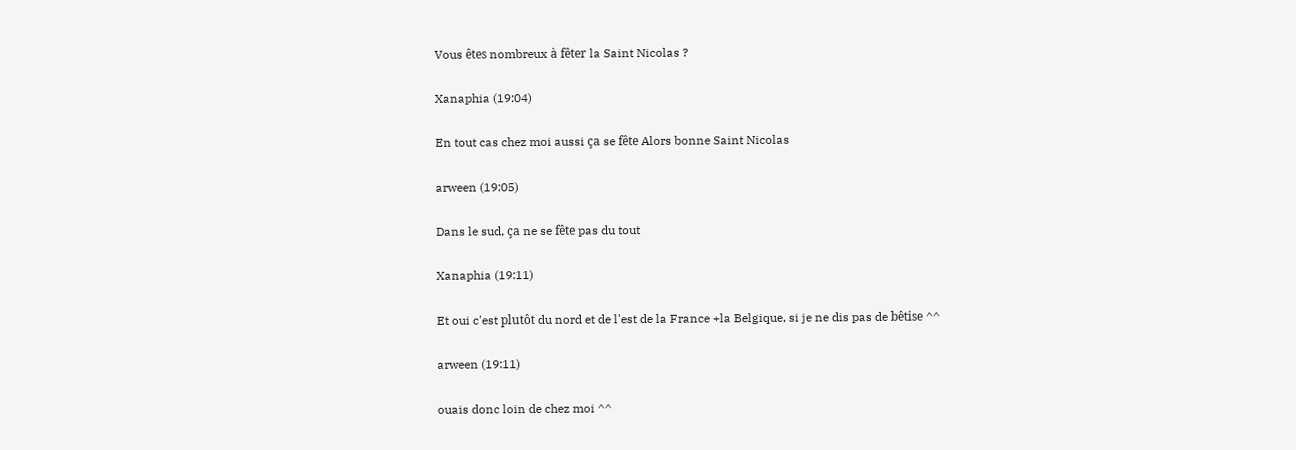Vous êtes nombreux à fêter la Saint Nicolas ?

Xanaphia (19:04)

En tout cas chez moi aussi ça se fête Alors bonne Saint Nicolas

arween (19:05)

Dans le sud, ça ne se fête pas du tout

Xanaphia (19:11)

Et oui c'est plutôt du nord et de l'est de la France +la Belgique, si je ne dis pas de bêtise ^^

arween (19:11)

ouais donc loin de chez moi ^^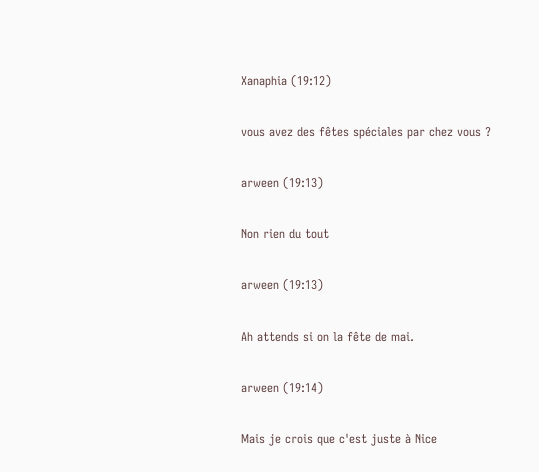Xanaphia (19:12)

vous avez des fêtes spéciales par chez vous ?

arween (19:13)

Non rien du tout

arween (19:13)

Ah attends si on la fête de mai.

arween (19:14)

Mais je crois que c'est juste à Nice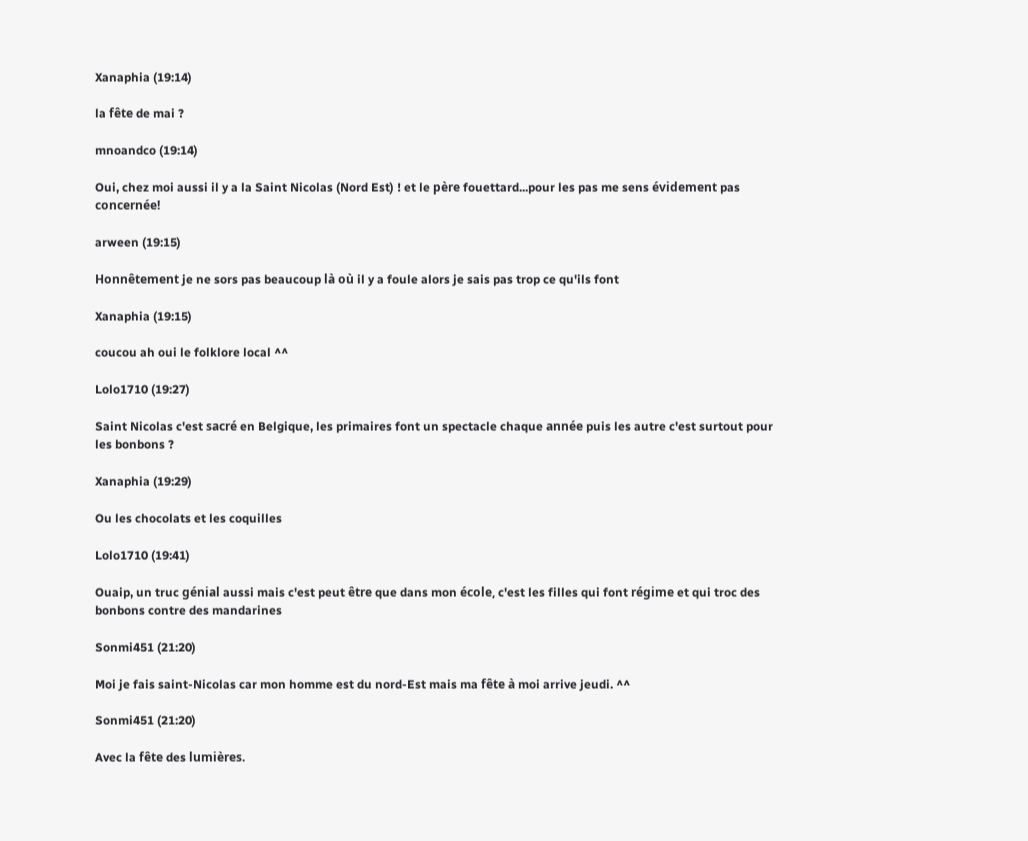Xanaphia (19:14)

la fête de mai ?

mnoandco (19:14)

Oui, chez moi aussi il y a la Saint Nicolas (Nord Est) ! et le père fouettard...pour les pas me sens évidement pas concernée!

arween (19:15)

Honnêtement je ne sors pas beaucoup là où il y a foule alors je sais pas trop ce qu'ils font

Xanaphia (19:15)

coucou ah oui le folklore local ^^

Lolo1710 (19:27)

Saint Nicolas c'est sacré en Belgique, les primaires font un spectacle chaque année puis les autre c'est surtout pour les bonbons ?

Xanaphia (19:29)

Ou les chocolats et les coquilles

Lolo1710 (19:41)

Ouaip, un truc génial aussi mais c'est peut être que dans mon école, c'est les filles qui font régime et qui troc des bonbons contre des mandarines

Sonmi451 (21:20)

Moi je fais saint-Nicolas car mon homme est du nord-Est mais ma fête à moi arrive jeudi. ^^

Sonmi451 (21:20)

Avec la fête des lumières.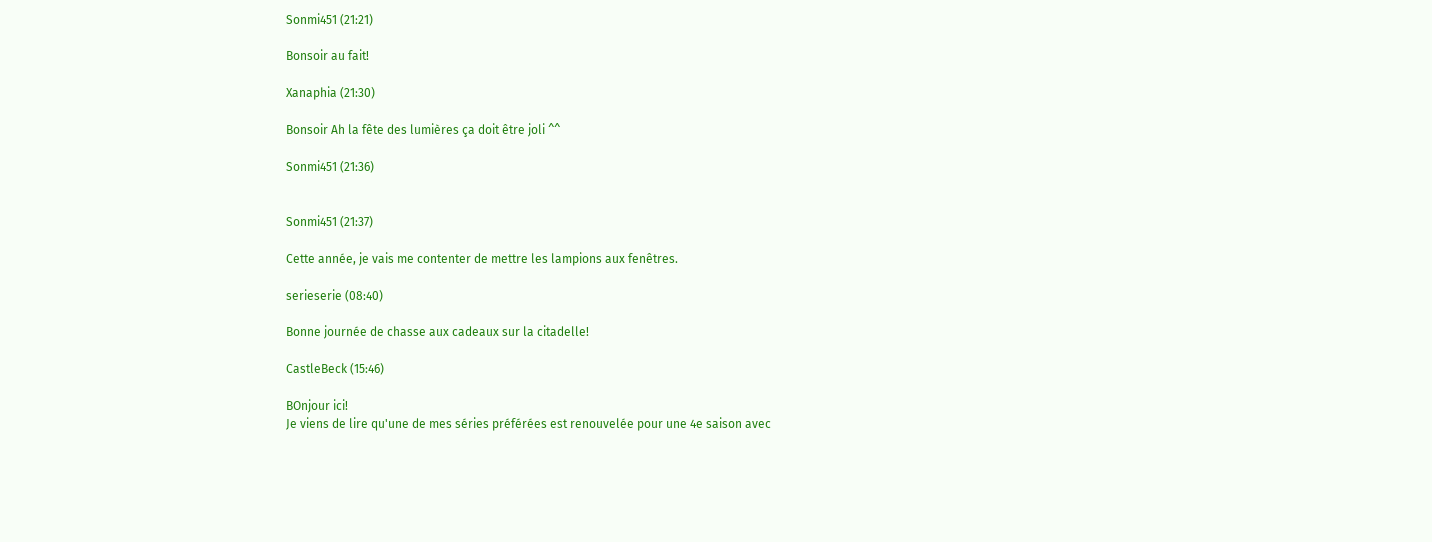Sonmi451 (21:21)

Bonsoir au fait!

Xanaphia (21:30)

Bonsoir Ah la fête des lumières ça doit être joli ^^

Sonmi451 (21:36)


Sonmi451 (21:37)

Cette année, je vais me contenter de mettre les lampions aux fenêtres.

serieserie (08:40)

Bonne journée de chasse aux cadeaux sur la citadelle!

CastleBeck (15:46)

BOnjour ici!
Je viens de lire qu'une de mes séries préférées est renouvelée pour une 4e saison avec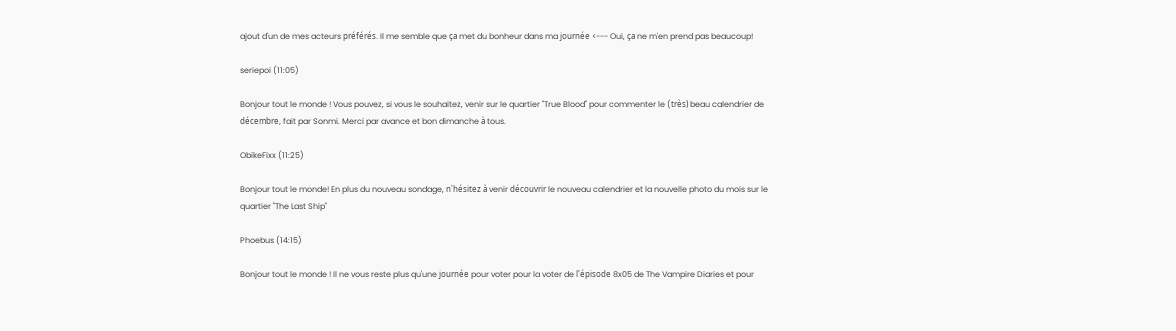ajout d'un de mes acteurs préférés. Il me semble que ça met du bonheur dans ma journée <--- Oui, ça ne m'en prend pas beaucoup!

seriepoi (11:05)

Bonjour tout le monde ! Vous pouvez, si vous le souhaitez, venir sur le quartier "True Blood" pour commenter le (très) beau calendrier de décembre, fait par Sonmi. Merci par avance et bon dimanche à tous.

ObikeFixx (11:25)

Bonjour tout le monde! En plus du nouveau sondage, n'hésitez à venir découvrir le nouveau calendrier et la nouvelle photo du mois sur le quartier "The Last Ship"

Phoebus (14:15)

Bonjour tout le monde ! Il ne vous reste plus qu'une journée pour voter pour la voter de l'épisode 8x05 de The Vampire Diaries et pour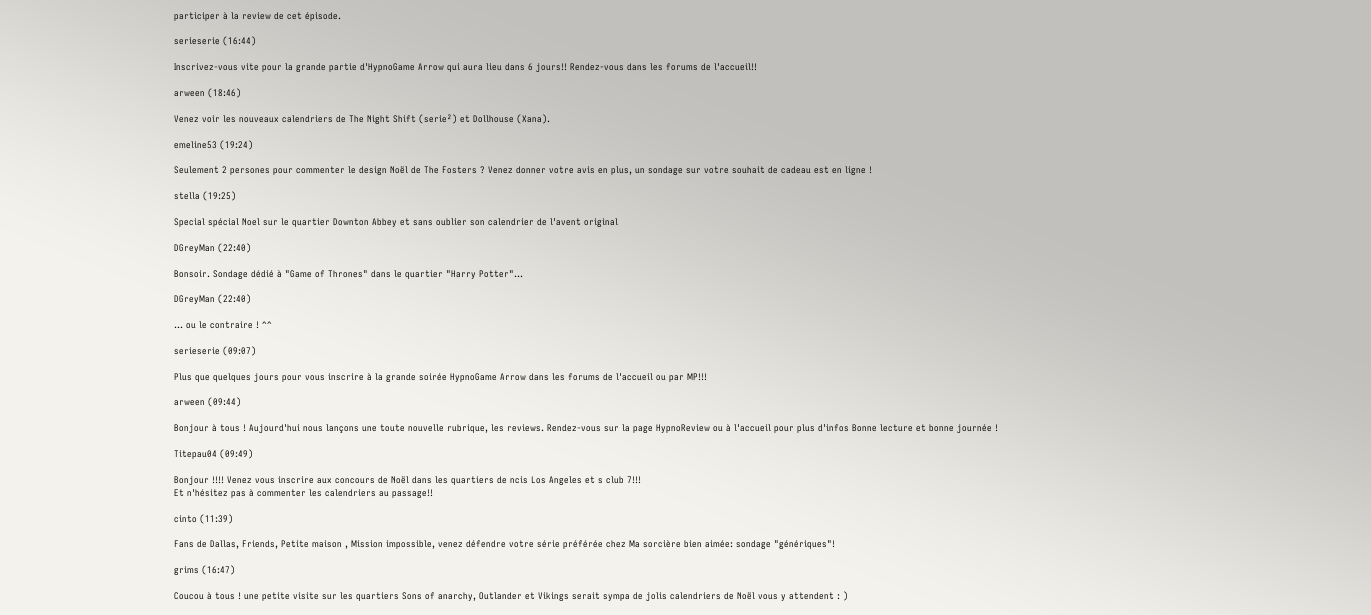participer à la review de cet épisode.

serieserie (16:44)

Inscrivez-vous vite pour la grande partie d'HypnoGame Arrow qui aura lieu dans 6 jours!! Rendez-vous dans les forums de l'accueil!!

arween (18:46)

Venez voir les nouveaux calendriers de The Night Shift (serie²) et Dollhouse (Xana).

emeline53 (19:24)

Seulement 2 persones pour commenter le design Noël de The Fosters ? Venez donner votre avis en plus, un sondage sur votre souhait de cadeau est en ligne !

stella (19:25)

Special spécial Noel sur le quartier Downton Abbey et sans oublier son calendrier de l'avent original

DGreyMan (22:40)

Bonsoir. Sondage dédié à "Game of Thrones" dans le quartier "Harry Potter"...

DGreyMan (22:40)

... ou le contraire ! ^^

serieserie (09:07)

Plus que quelques jours pour vous inscrire à la grande soirée HypnoGame Arrow dans les forums de l'accueil ou par MP!!!

arween (09:44)

Bonjour à tous ! Aujourd'hui nous lançons une toute nouvelle rubrique, les reviews. Rendez-vous sur la page HypnoReview ou à l'accueil pour plus d'infos Bonne lecture et bonne journée !

Titepau04 (09:49)

Bonjour !!!! Venez vous inscrire aux concours de Noël dans les quartiers de ncis Los Angeles et s club 7!!!
Et n'hésitez pas à commenter les calendriers au passage!!

cinto (11:39)

Fans de Dallas, Friends, Petite maison , Mission impossible, venez défendre votre série préférée chez Ma sorcière bien aimée: sondage "génériques"!

grims (16:47)

Coucou à tous ! une petite visite sur les quartiers Sons of anarchy, Outlander et Vikings serait sympa de jolis calendriers de Noël vous y attendent : )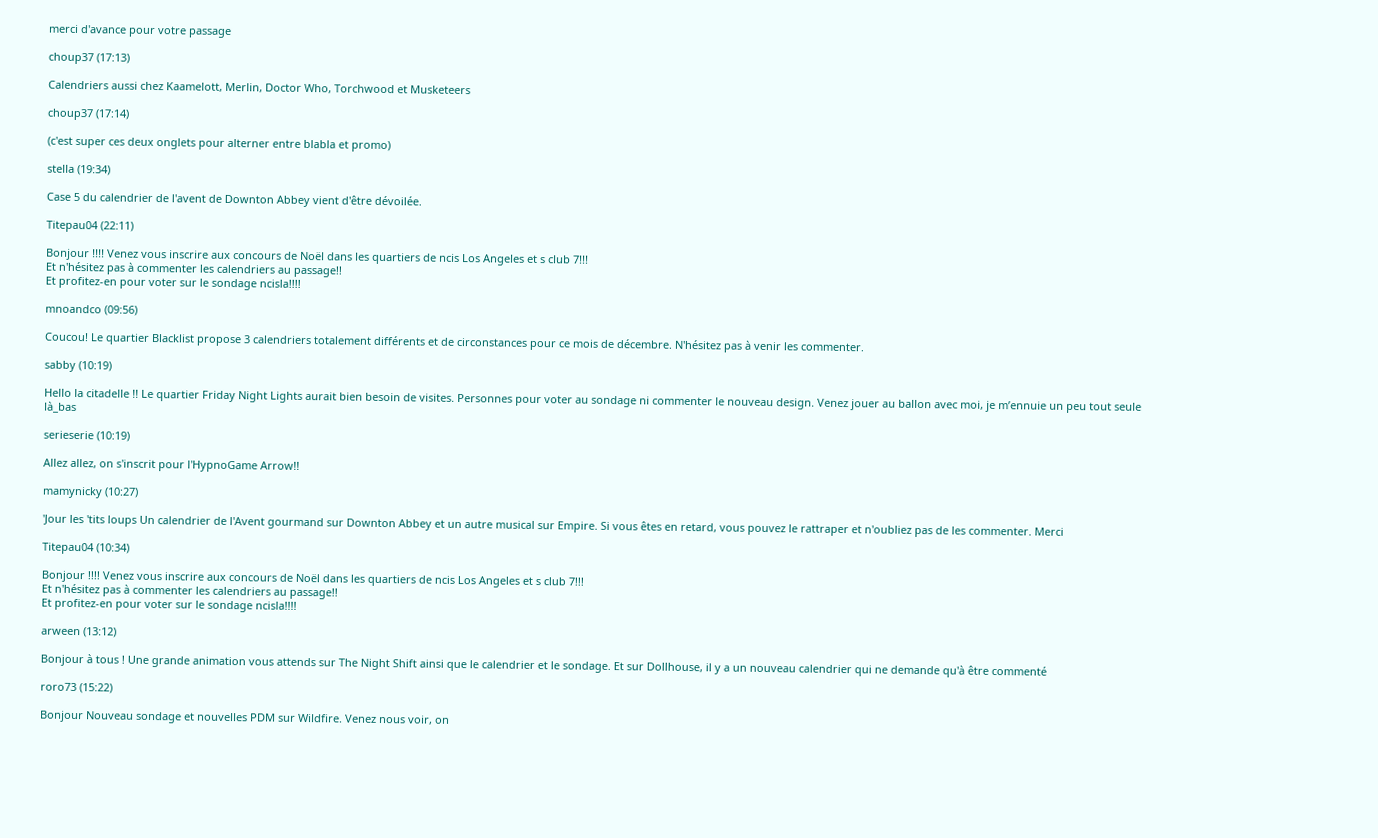merci d'avance pour votre passage

choup37 (17:13)

Calendriers aussi chez Kaamelott, Merlin, Doctor Who, Torchwood et Musketeers

choup37 (17:14)

(c'est super ces deux onglets pour alterner entre blabla et promo)

stella (19:34)

Case 5 du calendrier de l'avent de Downton Abbey vient d'être dévoilée.

Titepau04 (22:11)

Bonjour !!!! Venez vous inscrire aux concours de Noël dans les quartiers de ncis Los Angeles et s club 7!!!
Et n'hésitez pas à commenter les calendriers au passage!!
Et profitez-en pour voter sur le sondage ncisla!!!!

mnoandco (09:56)

Coucou! Le quartier Blacklist propose 3 calendriers totalement différents et de circonstances pour ce mois de décembre. N'hésitez pas à venir les commenter.

sabby (10:19)

Hello la citadelle !! Le quartier Friday Night Lights aurait bien besoin de visites. Personnes pour voter au sondage ni commenter le nouveau design. Venez jouer au ballon avec moi, je m’ennuie un peu tout seule là_bas

serieserie (10:19)

Allez allez, on s'inscrit pour l'HypnoGame Arrow!!

mamynicky (10:27)

'Jour les 'tits loups Un calendrier de l'Avent gourmand sur Downton Abbey et un autre musical sur Empire. Si vous êtes en retard, vous pouvez le rattraper et n'oubliez pas de les commenter. Merci

Titepau04 (10:34)

Bonjour !!!! Venez vous inscrire aux concours de Noël dans les quartiers de ncis Los Angeles et s club 7!!!
Et n'hésitez pas à commenter les calendriers au passage!!
Et profitez-en pour voter sur le sondage ncisla!!!!

arween (13:12)

Bonjour à tous ! Une grande animation vous attends sur The Night Shift ainsi que le calendrier et le sondage. Et sur Dollhouse, il y a un nouveau calendrier qui ne demande qu'à être commenté

roro73 (15:22)

Bonjour Nouveau sondage et nouvelles PDM sur Wildfire. Venez nous voir, on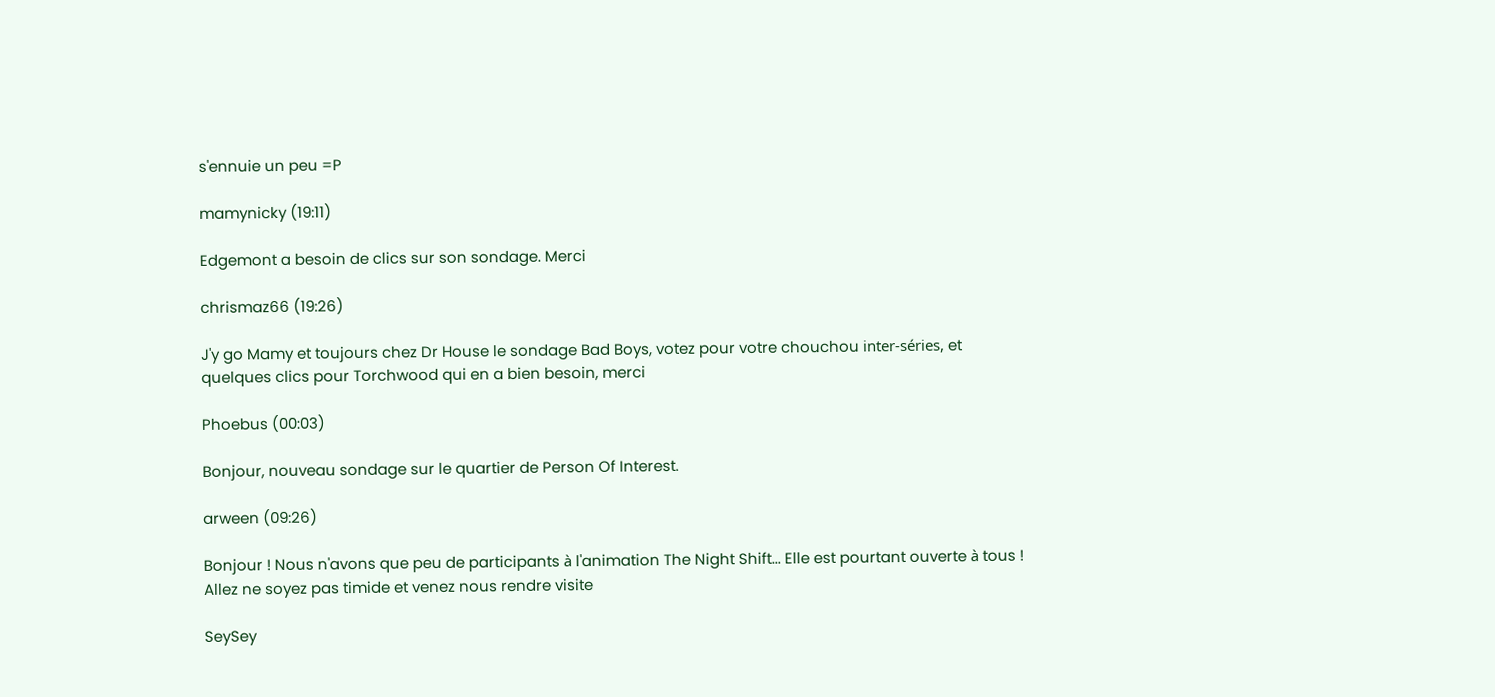s'ennuie un peu =P

mamynicky (19:11)

Edgemont a besoin de clics sur son sondage. Merci

chrismaz66 (19:26)

J'y go Mamy et toujours chez Dr House le sondage Bad Boys, votez pour votre chouchou inter-séries, et quelques clics pour Torchwood qui en a bien besoin, merci

Phoebus (00:03)

Bonjour, nouveau sondage sur le quartier de Person Of Interest.

arween (09:26)

Bonjour ! Nous n'avons que peu de participants à l'animation The Night Shift... Elle est pourtant ouverte à tous ! Allez ne soyez pas timide et venez nous rendre visite

SeySey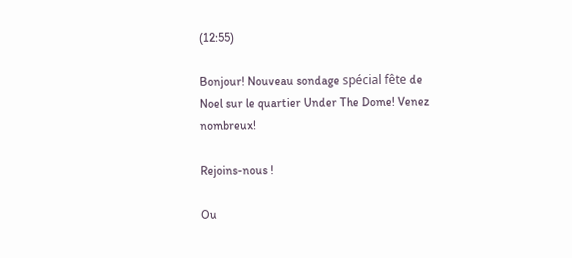(12:55)

Bonjour! Nouveau sondage spécial fête de Noel sur le quartier Under The Dome! Venez nombreux!

Rejoins-nous !

Ou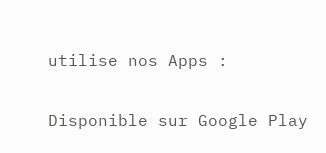utilise nos Apps :

Disponible sur Google Play